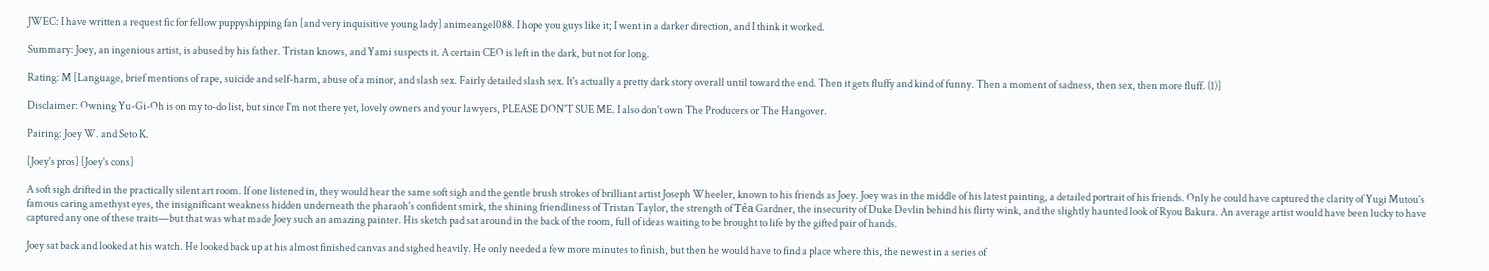JWEC: I have written a request fic for fellow puppyshipping fan [and very inquisitive young lady] animeangel088. I hope you guys like it; I went in a darker direction, and I think it worked.

Summary: Joey, an ingenious artist, is abused by his father. Tristan knows, and Yami suspects it. A certain CEO is left in the dark, but not for long.

Rating: M [Language, brief mentions of rape, suicide and self-harm, abuse of a minor, and slash sex. Fairly detailed slash sex. It's actually a pretty dark story overall until toward the end. Then it gets fluffy and kind of funny. Then a moment of sadness, then sex, then more fluff. (1)]

Disclaimer: Owning Yu-Gi-Oh is on my to-do list, but since I'm not there yet, lovely owners and your lawyers, PLEASE DON'T SUE ME. I also don't own The Producers or The Hangover.

Pairing: Joey W. and Seto K.

[Joey's pros] [Joey's cons]

A soft sigh drifted in the practically silent art room. If one listened in, they would hear the same soft sigh and the gentle brush strokes of brilliant artist Joseph Wheeler, known to his friends as Joey. Joey was in the middle of his latest painting, a detailed portrait of his friends. Only he could have captured the clarity of Yugi Mutou's famous caring amethyst eyes, the insignificant weakness hidden underneath the pharaoh's confident smirk, the shining friendliness of Tristan Taylor, the strength of Téa Gardner, the insecurity of Duke Devlin behind his flirty wink, and the slightly haunted look of Ryou Bakura. An average artist would have been lucky to have captured any one of these traits—but that was what made Joey such an amazing painter. His sketch pad sat around in the back of the room, full of ideas waiting to be brought to life by the gifted pair of hands.

Joey sat back and looked at his watch. He looked back up at his almost finished canvas and sighed heavily. He only needed a few more minutes to finish, but then he would have to find a place where this, the newest in a series of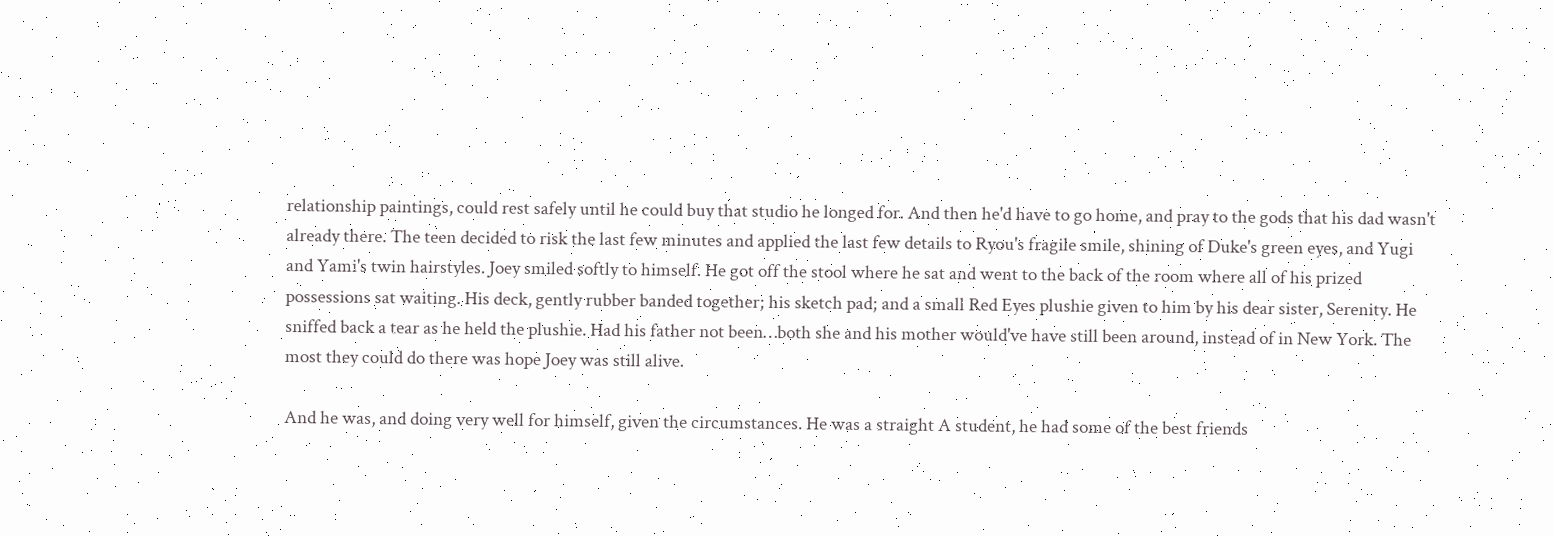relationship paintings, could rest safely until he could buy that studio he longed for. And then he'd have to go home, and pray to the gods that his dad wasn't already there. The teen decided to risk the last few minutes and applied the last few details to Ryou's fragile smile, shining of Duke's green eyes, and Yugi and Yami's twin hairstyles. Joey smiled softly to himself. He got off the stool where he sat and went to the back of the room where all of his prized possessions sat waiting. His deck, gently rubber banded together; his sketch pad; and a small Red Eyes plushie given to him by his dear sister, Serenity. He sniffed back a tear as he held the plushie. Had his father not been…both she and his mother would've have still been around, instead of in New York. The most they could do there was hope Joey was still alive.

And he was, and doing very well for himself, given the circumstances. He was a straight A student, he had some of the best friends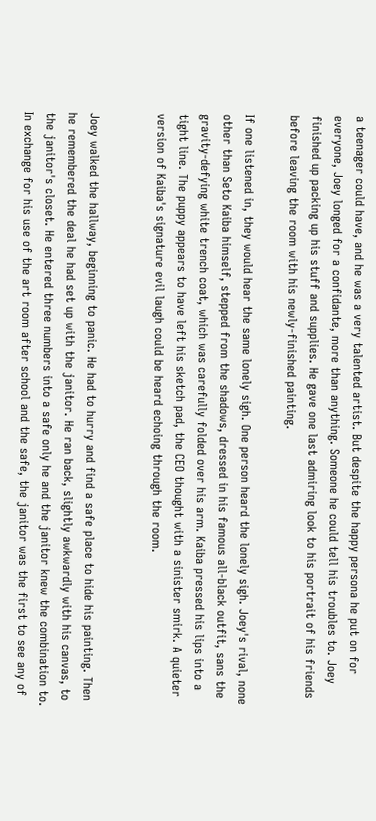a teenager could have, and he was a very talented artist. But despite the happy persona he put on for everyone, Joey longed for a confidante, more than anything. Someone he could tell his troubles to. Joey finished up packing up his stuff and supplies. He gave one last admiring look to his portrait of his friends before leaving the room with his newly-finished painting.

If one listened in, they would hear the same lonely sigh. One person heard the lonely sigh. Joey's rival, none other than Seto Kaiba himself, stepped from the shadows, dressed in his famous all-black outfit, sans the gravity-defying white trench coat, which was carefully folded over his arm. Kaiba pressed his lips into a tight line. The puppy appears to have left his sketch pad, the CEO thought with a sinister smirk. A quieter version of Kaiba's signature evil laugh could be heard echoing through the room.


Joey walked the hallway, beginning to panic. He had to hurry and find a safe place to hide his painting. Then he remembered the deal he had set up with the janitor. He ran back, slightly awkwardly with his canvas, to the janitor's closet. He entered three numbers into a safe only he and the janitor knew the combination to. In exchange for his use of the art room after school and the safe, the janitor was the first to see any of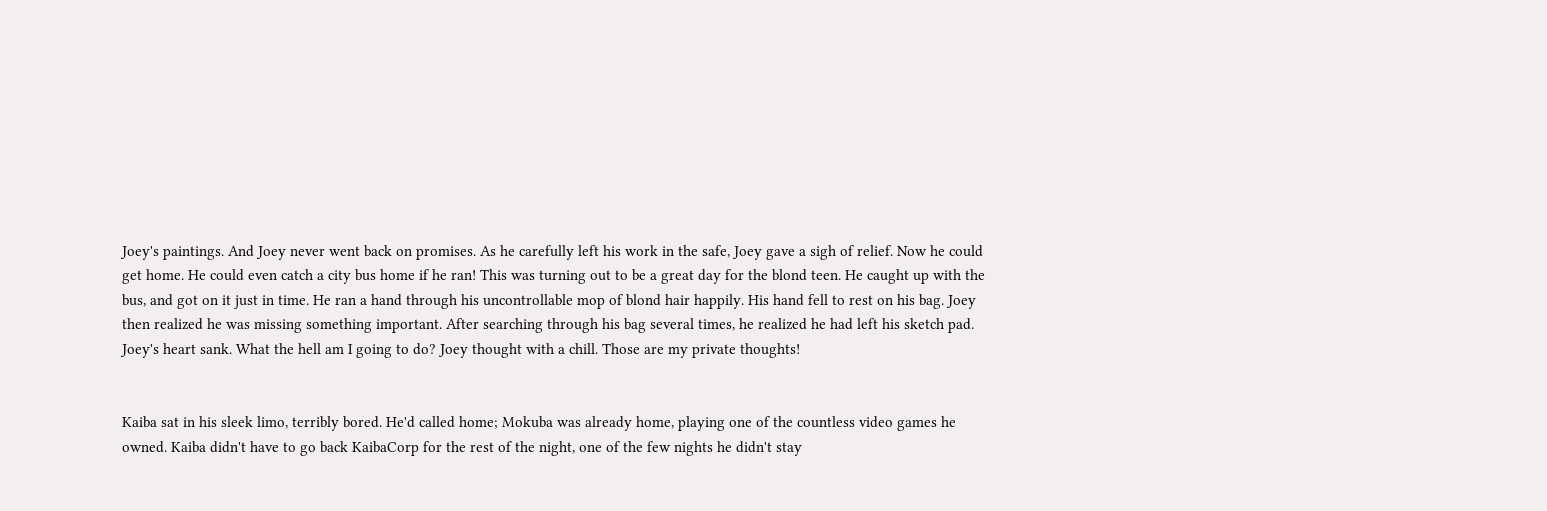Joey's paintings. And Joey never went back on promises. As he carefully left his work in the safe, Joey gave a sigh of relief. Now he could get home. He could even catch a city bus home if he ran! This was turning out to be a great day for the blond teen. He caught up with the bus, and got on it just in time. He ran a hand through his uncontrollable mop of blond hair happily. His hand fell to rest on his bag. Joey then realized he was missing something important. After searching through his bag several times, he realized he had left his sketch pad. Joey's heart sank. What the hell am I going to do? Joey thought with a chill. Those are my private thoughts!


Kaiba sat in his sleek limo, terribly bored. He'd called home; Mokuba was already home, playing one of the countless video games he owned. Kaiba didn't have to go back KaibaCorp for the rest of the night, one of the few nights he didn't stay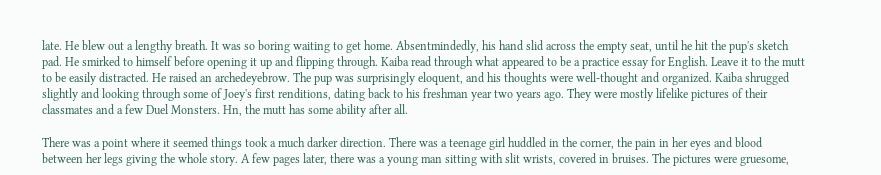late. He blew out a lengthy breath. It was so boring waiting to get home. Absentmindedly, his hand slid across the empty seat, until he hit the pup's sketch pad. He smirked to himself before opening it up and flipping through. Kaiba read through what appeared to be a practice essay for English. Leave it to the mutt to be easily distracted. He raised an archedeyebrow. The pup was surprisingly eloquent, and his thoughts were well-thought and organized. Kaiba shrugged slightly and looking through some of Joey's first renditions, dating back to his freshman year two years ago. They were mostly lifelike pictures of their classmates and a few Duel Monsters. Hn, the mutt has some ability after all.

There was a point where it seemed things took a much darker direction. There was a teenage girl huddled in the corner, the pain in her eyes and blood between her legs giving the whole story. A few pages later, there was a young man sitting with slit wrists, covered in bruises. The pictures were gruesome,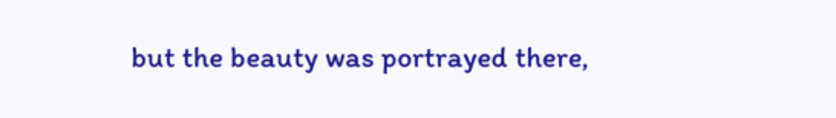but the beauty was portrayed there,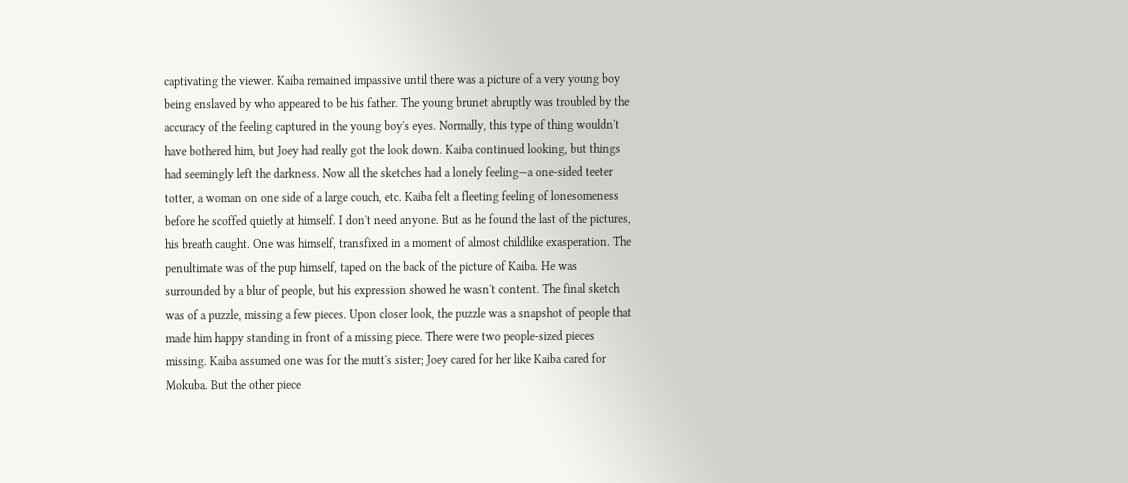captivating the viewer. Kaiba remained impassive until there was a picture of a very young boy being enslaved by who appeared to be his father. The young brunet abruptly was troubled by the accuracy of the feeling captured in the young boy's eyes. Normally, this type of thing wouldn't have bothered him, but Joey had really got the look down. Kaiba continued looking, but things had seemingly left the darkness. Now all the sketches had a lonely feeling—a one-sided teeter totter, a woman on one side of a large couch, etc. Kaiba felt a fleeting feeling of lonesomeness before he scoffed quietly at himself. I don't need anyone. But as he found the last of the pictures, his breath caught. One was himself, transfixed in a moment of almost childlike exasperation. The penultimate was of the pup himself, taped on the back of the picture of Kaiba. He was surrounded by a blur of people, but his expression showed he wasn't content. The final sketch was of a puzzle, missing a few pieces. Upon closer look, the puzzle was a snapshot of people that made him happy standing in front of a missing piece. There were two people-sized pieces missing. Kaiba assumed one was for the mutt's sister; Joey cared for her like Kaiba cared for Mokuba. But the other piece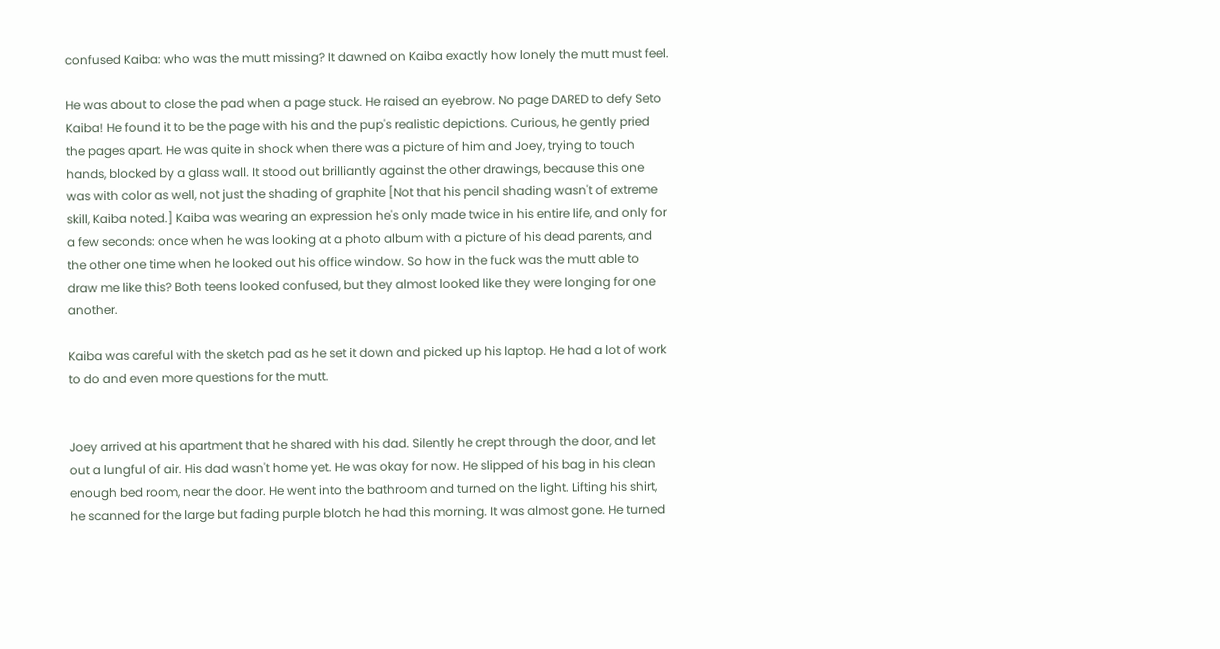confused Kaiba: who was the mutt missing? It dawned on Kaiba exactly how lonely the mutt must feel.

He was about to close the pad when a page stuck. He raised an eyebrow. No page DARED to defy Seto Kaiba! He found it to be the page with his and the pup's realistic depictions. Curious, he gently pried the pages apart. He was quite in shock when there was a picture of him and Joey, trying to touch hands, blocked by a glass wall. It stood out brilliantly against the other drawings, because this one was with color as well, not just the shading of graphite [Not that his pencil shading wasn't of extreme skill, Kaiba noted.] Kaiba was wearing an expression he's only made twice in his entire life, and only for a few seconds: once when he was looking at a photo album with a picture of his dead parents, and the other one time when he looked out his office window. So how in the fuck was the mutt able to draw me like this? Both teens looked confused, but they almost looked like they were longing for one another.

Kaiba was careful with the sketch pad as he set it down and picked up his laptop. He had a lot of work to do and even more questions for the mutt.


Joey arrived at his apartment that he shared with his dad. Silently he crept through the door, and let out a lungful of air. His dad wasn't home yet. He was okay for now. He slipped of his bag in his clean enough bed room, near the door. He went into the bathroom and turned on the light. Lifting his shirt, he scanned for the large but fading purple blotch he had this morning. It was almost gone. He turned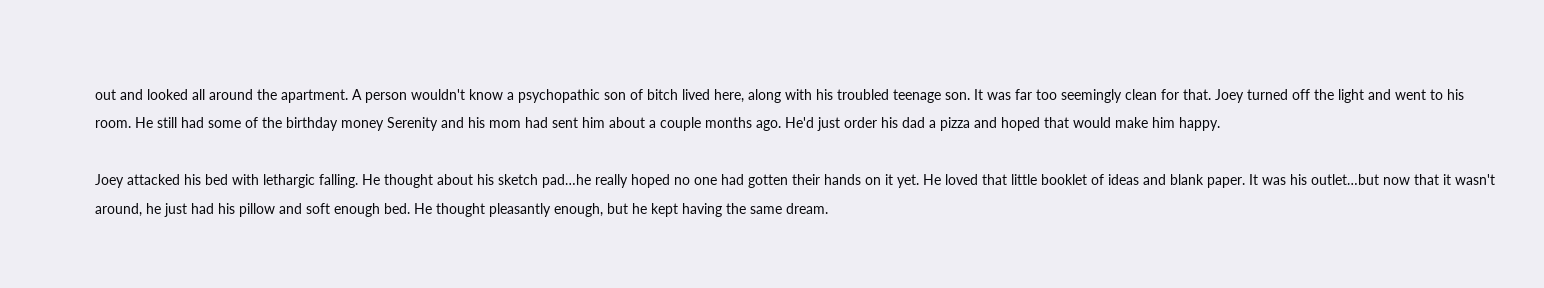out and looked all around the apartment. A person wouldn't know a psychopathic son of bitch lived here, along with his troubled teenage son. It was far too seemingly clean for that. Joey turned off the light and went to his room. He still had some of the birthday money Serenity and his mom had sent him about a couple months ago. He'd just order his dad a pizza and hoped that would make him happy.

Joey attacked his bed with lethargic falling. He thought about his sketch pad…he really hoped no one had gotten their hands on it yet. He loved that little booklet of ideas and blank paper. It was his outlet…but now that it wasn't around, he just had his pillow and soft enough bed. He thought pleasantly enough, but he kept having the same dream.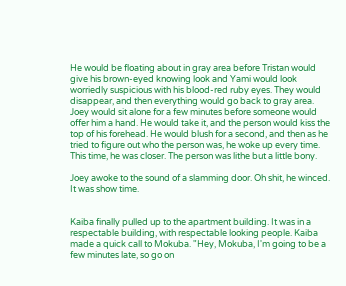He would be floating about in gray area before Tristan would give his brown-eyed knowing look and Yami would look worriedly suspicious with his blood-red ruby eyes. They would disappear, and then everything would go back to gray area. Joey would sit alone for a few minutes before someone would offer him a hand. He would take it, and the person would kiss the top of his forehead. He would blush for a second, and then as he tried to figure out who the person was, he woke up every time. This time, he was closer. The person was lithe but a little bony.

Joey awoke to the sound of a slamming door. Oh shit, he winced. It was show time.


Kaiba finally pulled up to the apartment building. It was in a respectable building, with respectable looking people. Kaiba made a quick call to Mokuba. "Hey, Mokuba, I'm going to be a few minutes late, so go on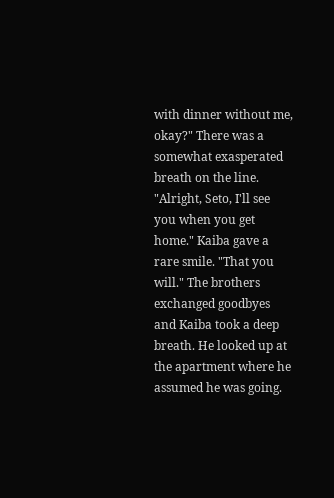with dinner without me, okay?" There was a somewhat exasperated breath on the line. "Alright, Seto, I'll see you when you get home." Kaiba gave a rare smile. "That you will." The brothers exchanged goodbyes and Kaiba took a deep breath. He looked up at the apartment where he assumed he was going.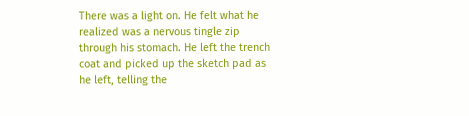There was a light on. He felt what he realized was a nervous tingle zip through his stomach. He left the trench coat and picked up the sketch pad as he left, telling the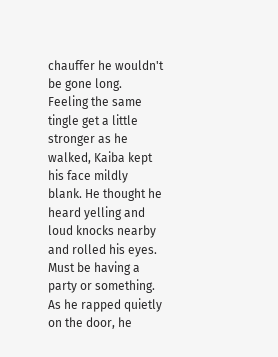chauffer he wouldn't be gone long. Feeling the same tingle get a little stronger as he walked, Kaiba kept his face mildly blank. He thought he heard yelling and loud knocks nearby and rolled his eyes. Must be having a party or something. As he rapped quietly on the door, he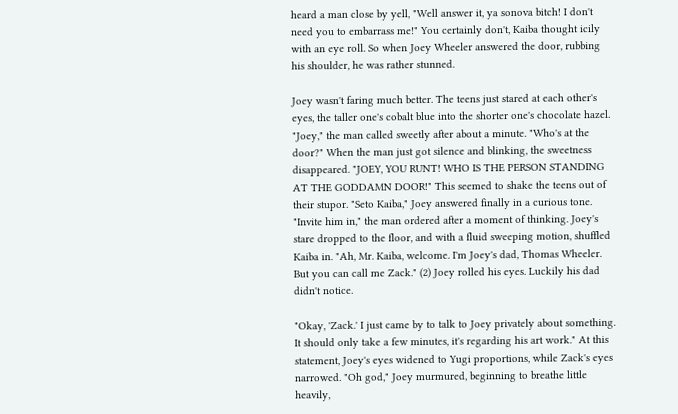heard a man close by yell, "Well answer it, ya sonova bitch! I don't need you to embarrass me!" You certainly don't, Kaiba thought icily with an eye roll. So when Joey Wheeler answered the door, rubbing his shoulder, he was rather stunned.

Joey wasn't faring much better. The teens just stared at each other's eyes, the taller one's cobalt blue into the shorter one's chocolate hazel. "Joey," the man called sweetly after about a minute. "Who's at the door?" When the man just got silence and blinking, the sweetness disappeared. "JOEY, YOU RUNT! WHO IS THE PERSON STANDING AT THE GODDAMN DOOR!" This seemed to shake the teens out of their stupor. "Seto Kaiba," Joey answered finally in a curious tone. "Invite him in," the man ordered after a moment of thinking. Joey's stare dropped to the floor, and with a fluid sweeping motion, shuffled Kaiba in. "Ah, Mr. Kaiba, welcome. I'm Joey's dad, Thomas Wheeler. But you can call me Zack." (2) Joey rolled his eyes. Luckily his dad didn't notice.

"Okay, 'Zack.' I just came by to talk to Joey privately about something. It should only take a few minutes, it's regarding his art work." At this statement, Joey's eyes widened to Yugi proportions, while Zack's eyes narrowed. "Oh god," Joey murmured, beginning to breathe little heavily,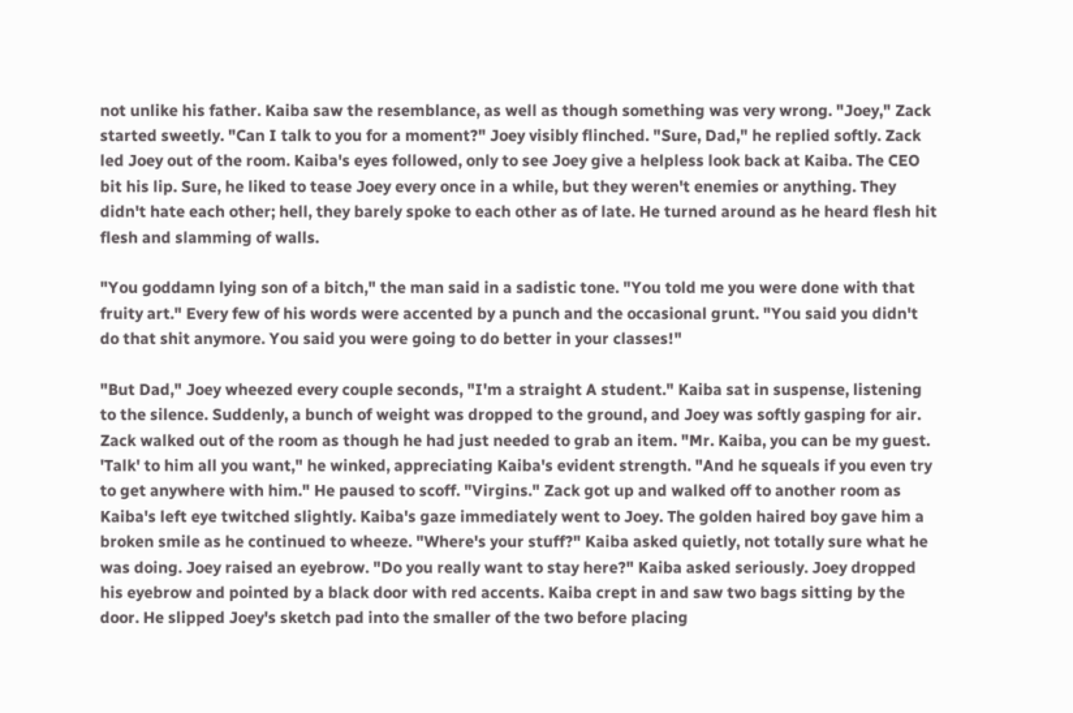not unlike his father. Kaiba saw the resemblance, as well as though something was very wrong. "Joey," Zack started sweetly. "Can I talk to you for a moment?" Joey visibly flinched. "Sure, Dad," he replied softly. Zack led Joey out of the room. Kaiba's eyes followed, only to see Joey give a helpless look back at Kaiba. The CEO bit his lip. Sure, he liked to tease Joey every once in a while, but they weren't enemies or anything. They didn't hate each other; hell, they barely spoke to each other as of late. He turned around as he heard flesh hit flesh and slamming of walls.

"You goddamn lying son of a bitch," the man said in a sadistic tone. "You told me you were done with that fruity art." Every few of his words were accented by a punch and the occasional grunt. "You said you didn't do that shit anymore. You said you were going to do better in your classes!"

"But Dad," Joey wheezed every couple seconds, "I'm a straight A student." Kaiba sat in suspense, listening to the silence. Suddenly, a bunch of weight was dropped to the ground, and Joey was softly gasping for air. Zack walked out of the room as though he had just needed to grab an item. "Mr. Kaiba, you can be my guest. 'Talk' to him all you want," he winked, appreciating Kaiba's evident strength. "And he squeals if you even try to get anywhere with him." He paused to scoff. "Virgins." Zack got up and walked off to another room as Kaiba's left eye twitched slightly. Kaiba's gaze immediately went to Joey. The golden haired boy gave him a broken smile as he continued to wheeze. "Where's your stuff?" Kaiba asked quietly, not totally sure what he was doing. Joey raised an eyebrow. "Do you really want to stay here?" Kaiba asked seriously. Joey dropped his eyebrow and pointed by a black door with red accents. Kaiba crept in and saw two bags sitting by the door. He slipped Joey's sketch pad into the smaller of the two before placing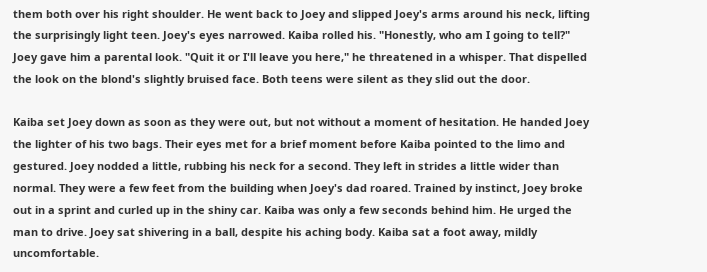them both over his right shoulder. He went back to Joey and slipped Joey's arms around his neck, lifting the surprisingly light teen. Joey's eyes narrowed. Kaiba rolled his. "Honestly, who am I going to tell?" Joey gave him a parental look. "Quit it or I'll leave you here," he threatened in a whisper. That dispelled the look on the blond's slightly bruised face. Both teens were silent as they slid out the door.

Kaiba set Joey down as soon as they were out, but not without a moment of hesitation. He handed Joey the lighter of his two bags. Their eyes met for a brief moment before Kaiba pointed to the limo and gestured. Joey nodded a little, rubbing his neck for a second. They left in strides a little wider than normal. They were a few feet from the building when Joey's dad roared. Trained by instinct, Joey broke out in a sprint and curled up in the shiny car. Kaiba was only a few seconds behind him. He urged the man to drive. Joey sat shivering in a ball, despite his aching body. Kaiba sat a foot away, mildly uncomfortable.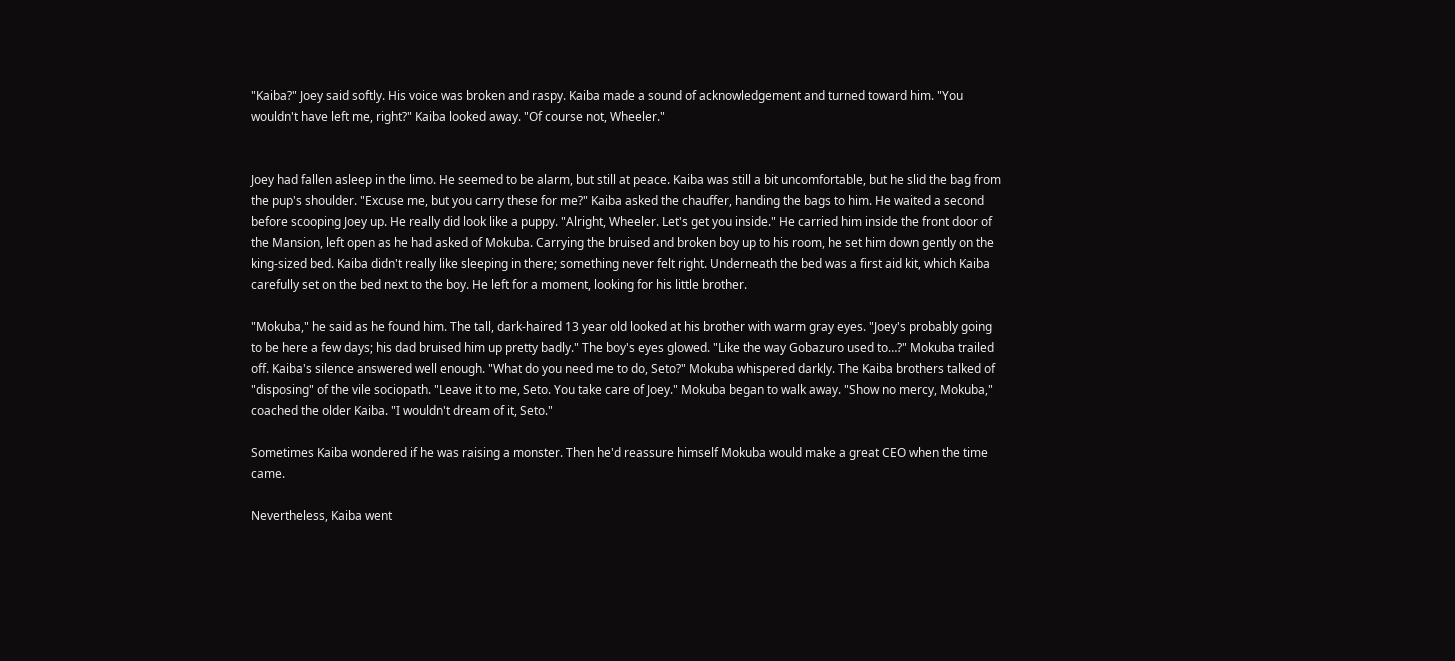"Kaiba?" Joey said softly. His voice was broken and raspy. Kaiba made a sound of acknowledgement and turned toward him. "You wouldn't have left me, right?" Kaiba looked away. "Of course not, Wheeler."


Joey had fallen asleep in the limo. He seemed to be alarm, but still at peace. Kaiba was still a bit uncomfortable, but he slid the bag from the pup's shoulder. "Excuse me, but you carry these for me?" Kaiba asked the chauffer, handing the bags to him. He waited a second before scooping Joey up. He really did look like a puppy. "Alright, Wheeler. Let's get you inside." He carried him inside the front door of the Mansion, left open as he had asked of Mokuba. Carrying the bruised and broken boy up to his room, he set him down gently on the king-sized bed. Kaiba didn't really like sleeping in there; something never felt right. Underneath the bed was a first aid kit, which Kaiba carefully set on the bed next to the boy. He left for a moment, looking for his little brother.

"Mokuba," he said as he found him. The tall, dark-haired 13 year old looked at his brother with warm gray eyes. "Joey's probably going to be here a few days; his dad bruised him up pretty badly." The boy's eyes glowed. "Like the way Gobazuro used to…?" Mokuba trailed off. Kaiba's silence answered well enough. "What do you need me to do, Seto?" Mokuba whispered darkly. The Kaiba brothers talked of "disposing" of the vile sociopath. "Leave it to me, Seto. You take care of Joey." Mokuba began to walk away. "Show no mercy, Mokuba," coached the older Kaiba. "I wouldn't dream of it, Seto."

Sometimes Kaiba wondered if he was raising a monster. Then he'd reassure himself Mokuba would make a great CEO when the time came.

Nevertheless, Kaiba went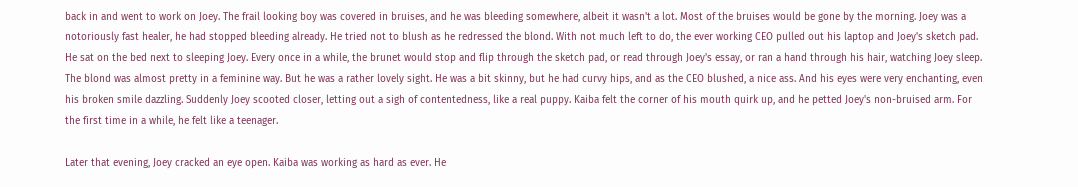back in and went to work on Joey. The frail looking boy was covered in bruises, and he was bleeding somewhere, albeit it wasn't a lot. Most of the bruises would be gone by the morning. Joey was a notoriously fast healer, he had stopped bleeding already. He tried not to blush as he redressed the blond. With not much left to do, the ever working CEO pulled out his laptop and Joey's sketch pad. He sat on the bed next to sleeping Joey. Every once in a while, the brunet would stop and flip through the sketch pad, or read through Joey's essay, or ran a hand through his hair, watching Joey sleep. The blond was almost pretty in a feminine way. But he was a rather lovely sight. He was a bit skinny, but he had curvy hips, and as the CEO blushed, a nice ass. And his eyes were very enchanting, even his broken smile dazzling. Suddenly Joey scooted closer, letting out a sigh of contentedness, like a real puppy. Kaiba felt the corner of his mouth quirk up, and he petted Joey's non-bruised arm. For the first time in a while, he felt like a teenager.

Later that evening, Joey cracked an eye open. Kaiba was working as hard as ever. He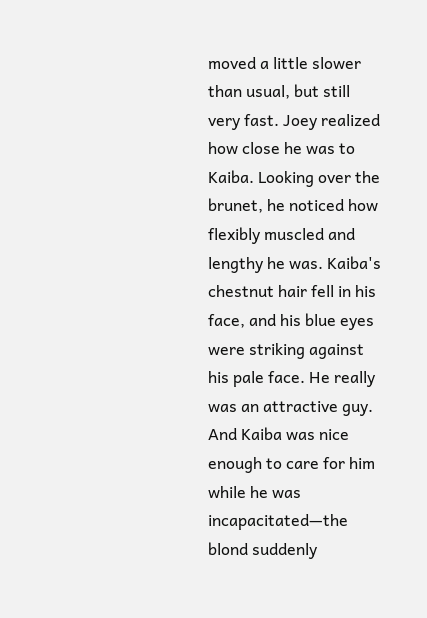moved a little slower than usual, but still very fast. Joey realized how close he was to Kaiba. Looking over the brunet, he noticed how flexibly muscled and lengthy he was. Kaiba's chestnut hair fell in his face, and his blue eyes were striking against his pale face. He really was an attractive guy. And Kaiba was nice enough to care for him while he was incapacitated—the blond suddenly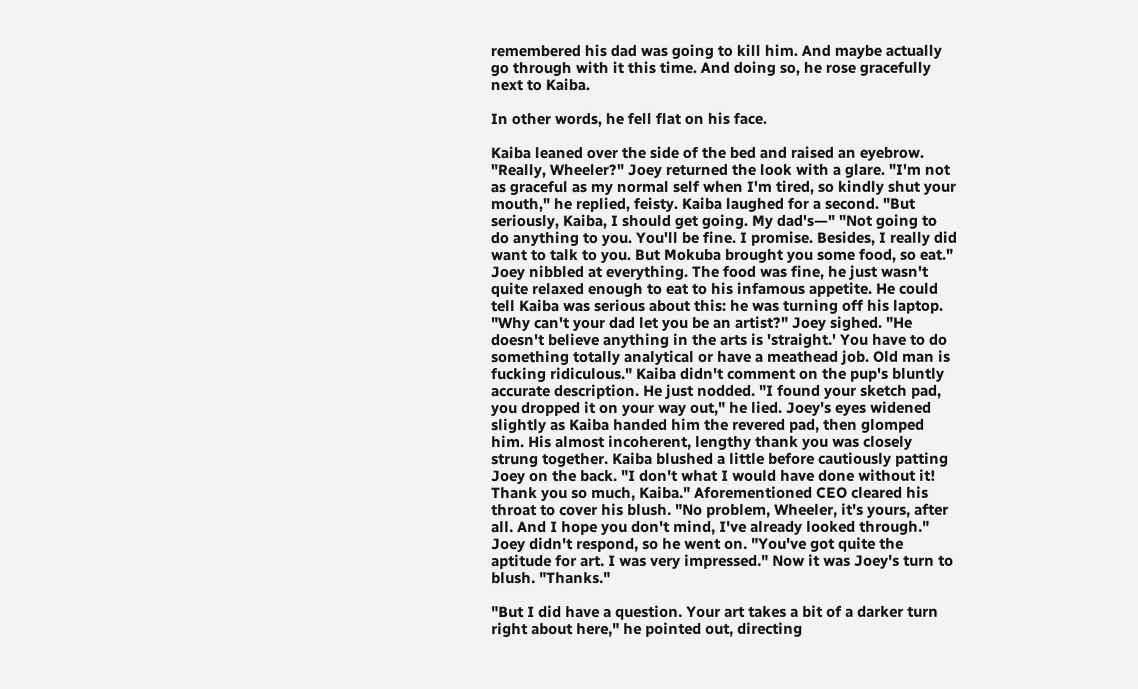remembered his dad was going to kill him. And maybe actually go through with it this time. And doing so, he rose gracefully next to Kaiba.

In other words, he fell flat on his face.

Kaiba leaned over the side of the bed and raised an eyebrow. "Really, Wheeler?" Joey returned the look with a glare. "I'm not as graceful as my normal self when I'm tired, so kindly shut your mouth," he replied, feisty. Kaiba laughed for a second. "But seriously, Kaiba, I should get going. My dad's—" "Not going to do anything to you. You'll be fine. I promise. Besides, I really did want to talk to you. But Mokuba brought you some food, so eat." Joey nibbled at everything. The food was fine, he just wasn't quite relaxed enough to eat to his infamous appetite. He could tell Kaiba was serious about this: he was turning off his laptop. "Why can't your dad let you be an artist?" Joey sighed. "He doesn't believe anything in the arts is 'straight.' You have to do something totally analytical or have a meathead job. Old man is fucking ridiculous." Kaiba didn't comment on the pup's bluntly accurate description. He just nodded. "I found your sketch pad, you dropped it on your way out," he lied. Joey's eyes widened slightly as Kaiba handed him the revered pad, then glomped him. His almost incoherent, lengthy thank you was closely strung together. Kaiba blushed a little before cautiously patting Joey on the back. "I don't what I would have done without it! Thank you so much, Kaiba." Aforementioned CEO cleared his throat to cover his blush. "No problem, Wheeler, it's yours, after all. And I hope you don't mind, I've already looked through." Joey didn't respond, so he went on. "You've got quite the aptitude for art. I was very impressed." Now it was Joey's turn to blush. "Thanks."

"But I did have a question. Your art takes a bit of a darker turn right about here," he pointed out, directing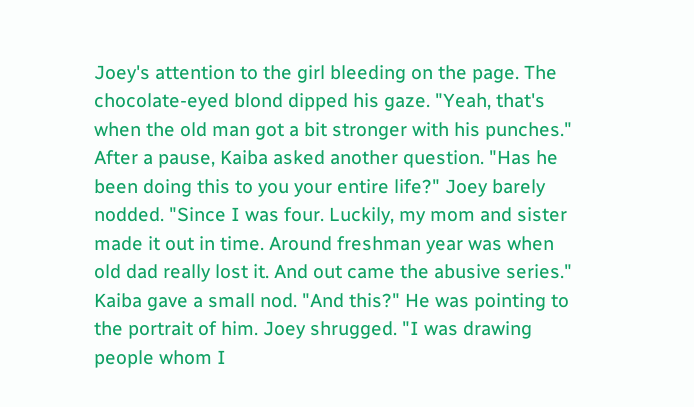Joey's attention to the girl bleeding on the page. The chocolate-eyed blond dipped his gaze. "Yeah, that's when the old man got a bit stronger with his punches." After a pause, Kaiba asked another question. "Has he been doing this to you your entire life?" Joey barely nodded. "Since I was four. Luckily, my mom and sister made it out in time. Around freshman year was when old dad really lost it. And out came the abusive series." Kaiba gave a small nod. "And this?" He was pointing to the portrait of him. Joey shrugged. "I was drawing people whom I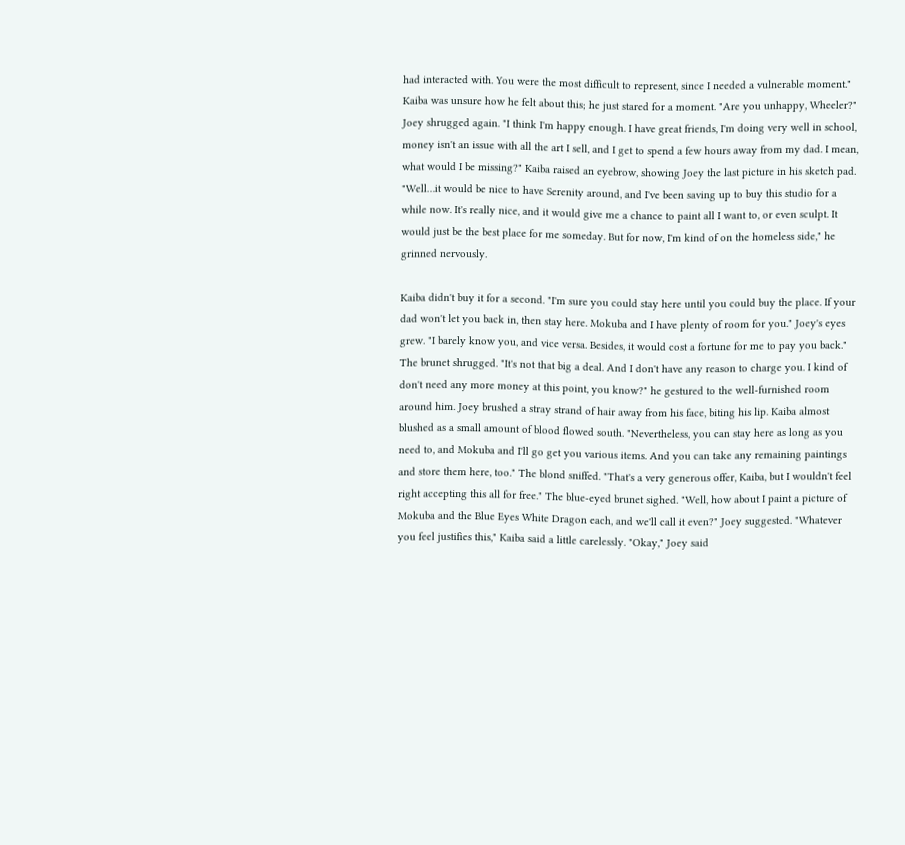had interacted with. You were the most difficult to represent, since I needed a vulnerable moment." Kaiba was unsure how he felt about this; he just stared for a moment. "Are you unhappy, Wheeler?" Joey shrugged again. "I think I'm happy enough. I have great friends, I'm doing very well in school, money isn't an issue with all the art I sell, and I get to spend a few hours away from my dad. I mean, what would I be missing?" Kaiba raised an eyebrow, showing Joey the last picture in his sketch pad. "Well…it would be nice to have Serenity around, and I've been saving up to buy this studio for a while now. It's really nice, and it would give me a chance to paint all I want to, or even sculpt. It would just be the best place for me someday. But for now, I'm kind of on the homeless side," he grinned nervously.

Kaiba didn't buy it for a second. "I'm sure you could stay here until you could buy the place. If your dad won't let you back in, then stay here. Mokuba and I have plenty of room for you." Joey's eyes grew. "I barely know you, and vice versa. Besides, it would cost a fortune for me to pay you back." The brunet shrugged. "It's not that big a deal. And I don't have any reason to charge you. I kind of don't need any more money at this point, you know?" he gestured to the well-furnished room around him. Joey brushed a stray strand of hair away from his face, biting his lip. Kaiba almost blushed as a small amount of blood flowed south. "Nevertheless, you can stay here as long as you need to, and Mokuba and I'll go get you various items. And you can take any remaining paintings and store them here, too." The blond sniffed. "That's a very generous offer, Kaiba, but I wouldn't feel right accepting this all for free." The blue-eyed brunet sighed. "Well, how about I paint a picture of Mokuba and the Blue Eyes White Dragon each, and we'll call it even?" Joey suggested. "Whatever you feel justifies this," Kaiba said a little carelessly. "Okay," Joey said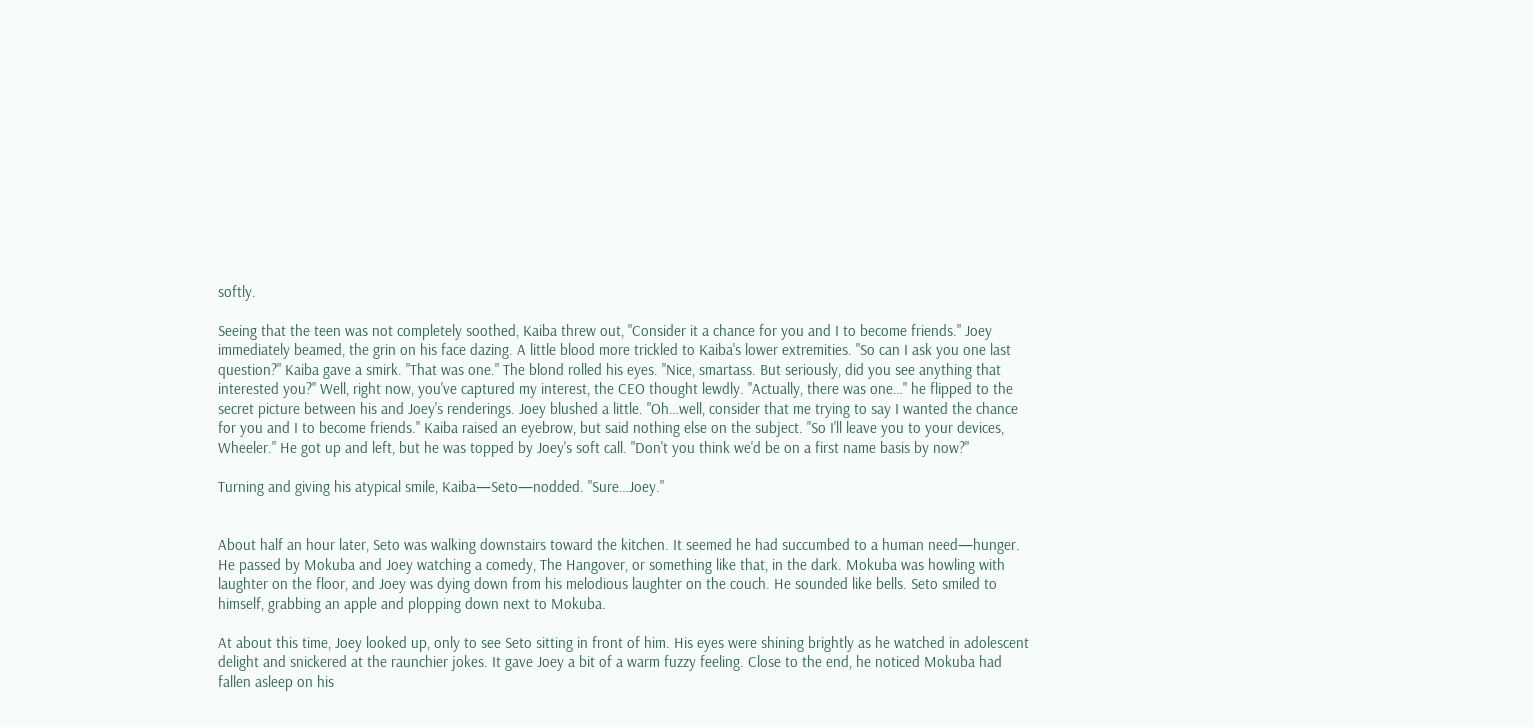softly.

Seeing that the teen was not completely soothed, Kaiba threw out, "Consider it a chance for you and I to become friends." Joey immediately beamed, the grin on his face dazing. A little blood more trickled to Kaiba's lower extremities. "So can I ask you one last question?" Kaiba gave a smirk. "That was one." The blond rolled his eyes. "Nice, smartass. But seriously, did you see anything that interested you?" Well, right now, you've captured my interest, the CEO thought lewdly. "Actually, there was one…" he flipped to the secret picture between his and Joey's renderings. Joey blushed a little. "Oh…well, consider that me trying to say I wanted the chance for you and I to become friends." Kaiba raised an eyebrow, but said nothing else on the subject. "So I'll leave you to your devices, Wheeler." He got up and left, but he was topped by Joey's soft call. "Don't you think we'd be on a first name basis by now?"

Turning and giving his atypical smile, Kaiba—Seto—nodded. "Sure…Joey."


About half an hour later, Seto was walking downstairs toward the kitchen. It seemed he had succumbed to a human need—hunger. He passed by Mokuba and Joey watching a comedy, The Hangover, or something like that, in the dark. Mokuba was howling with laughter on the floor, and Joey was dying down from his melodious laughter on the couch. He sounded like bells. Seto smiled to himself, grabbing an apple and plopping down next to Mokuba.

At about this time, Joey looked up, only to see Seto sitting in front of him. His eyes were shining brightly as he watched in adolescent delight and snickered at the raunchier jokes. It gave Joey a bit of a warm fuzzy feeling. Close to the end, he noticed Mokuba had fallen asleep on his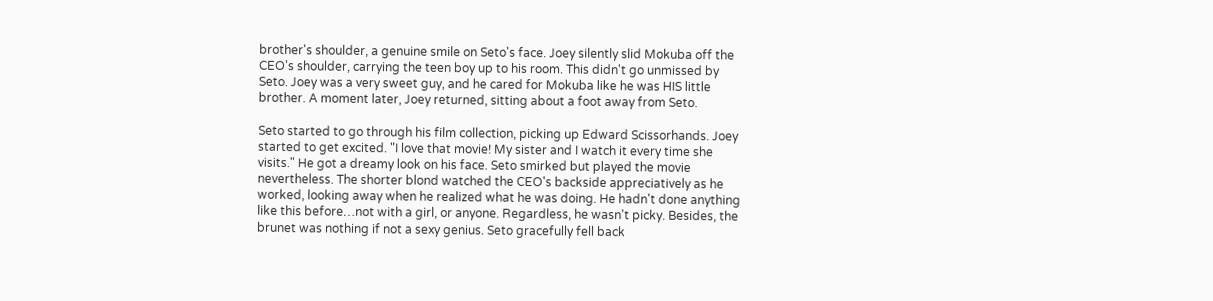brother's shoulder, a genuine smile on Seto's face. Joey silently slid Mokuba off the CEO's shoulder, carrying the teen boy up to his room. This didn't go unmissed by Seto. Joey was a very sweet guy, and he cared for Mokuba like he was HIS little brother. A moment later, Joey returned, sitting about a foot away from Seto.

Seto started to go through his film collection, picking up Edward Scissorhands. Joey started to get excited. "I love that movie! My sister and I watch it every time she visits." He got a dreamy look on his face. Seto smirked but played the movie nevertheless. The shorter blond watched the CEO's backside appreciatively as he worked, looking away when he realized what he was doing. He hadn't done anything like this before…not with a girl, or anyone. Regardless, he wasn't picky. Besides, the brunet was nothing if not a sexy genius. Seto gracefully fell back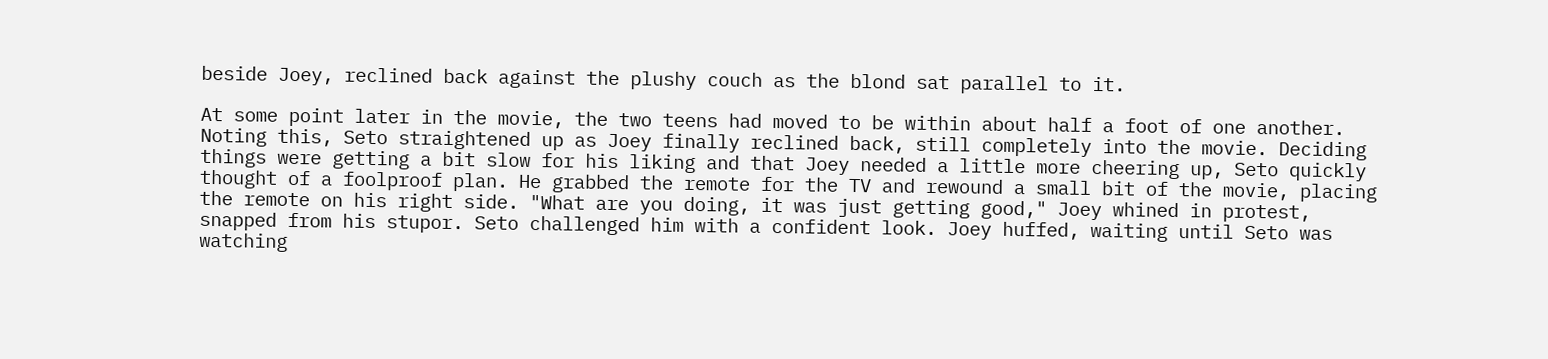beside Joey, reclined back against the plushy couch as the blond sat parallel to it.

At some point later in the movie, the two teens had moved to be within about half a foot of one another. Noting this, Seto straightened up as Joey finally reclined back, still completely into the movie. Deciding things were getting a bit slow for his liking and that Joey needed a little more cheering up, Seto quickly thought of a foolproof plan. He grabbed the remote for the TV and rewound a small bit of the movie, placing the remote on his right side. "What are you doing, it was just getting good," Joey whined in protest, snapped from his stupor. Seto challenged him with a confident look. Joey huffed, waiting until Seto was watching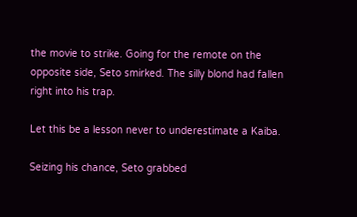the movie to strike. Going for the remote on the opposite side, Seto smirked. The silly blond had fallen right into his trap.

Let this be a lesson never to underestimate a Kaiba.

Seizing his chance, Seto grabbed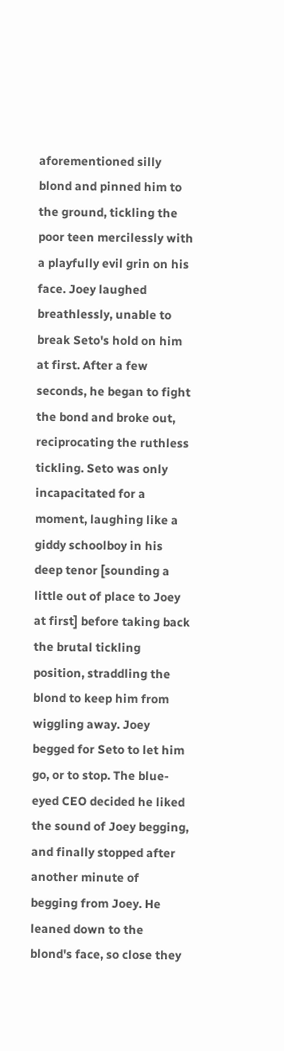aforementioned silly blond and pinned him to the ground, tickling the poor teen mercilessly with a playfully evil grin on his face. Joey laughed breathlessly, unable to break Seto's hold on him at first. After a few seconds, he began to fight the bond and broke out, reciprocating the ruthless tickling. Seto was only incapacitated for a moment, laughing like a giddy schoolboy in his deep tenor [sounding a little out of place to Joey at first] before taking back the brutal tickling position, straddling the blond to keep him from wiggling away. Joey begged for Seto to let him go, or to stop. The blue-eyed CEO decided he liked the sound of Joey begging, and finally stopped after another minute of begging from Joey. He leaned down to the blond's face, so close they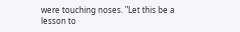were touching noses. "Let this be a lesson to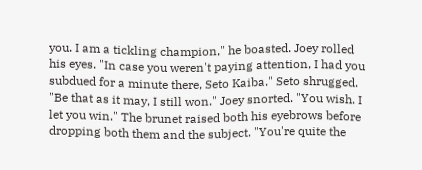you. I am a tickling champion," he boasted. Joey rolled his eyes. "In case you weren't paying attention, I had you subdued for a minute there, Seto Kaiba." Seto shrugged. "Be that as it may, I still won." Joey snorted. "You wish. I let you win." The brunet raised both his eyebrows before dropping both them and the subject. "You're quite the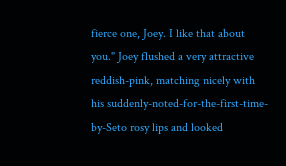fierce one, Joey. I like that about you." Joey flushed a very attractive reddish-pink, matching nicely with his suddenly-noted-for-the-first-time-by-Seto rosy lips and looked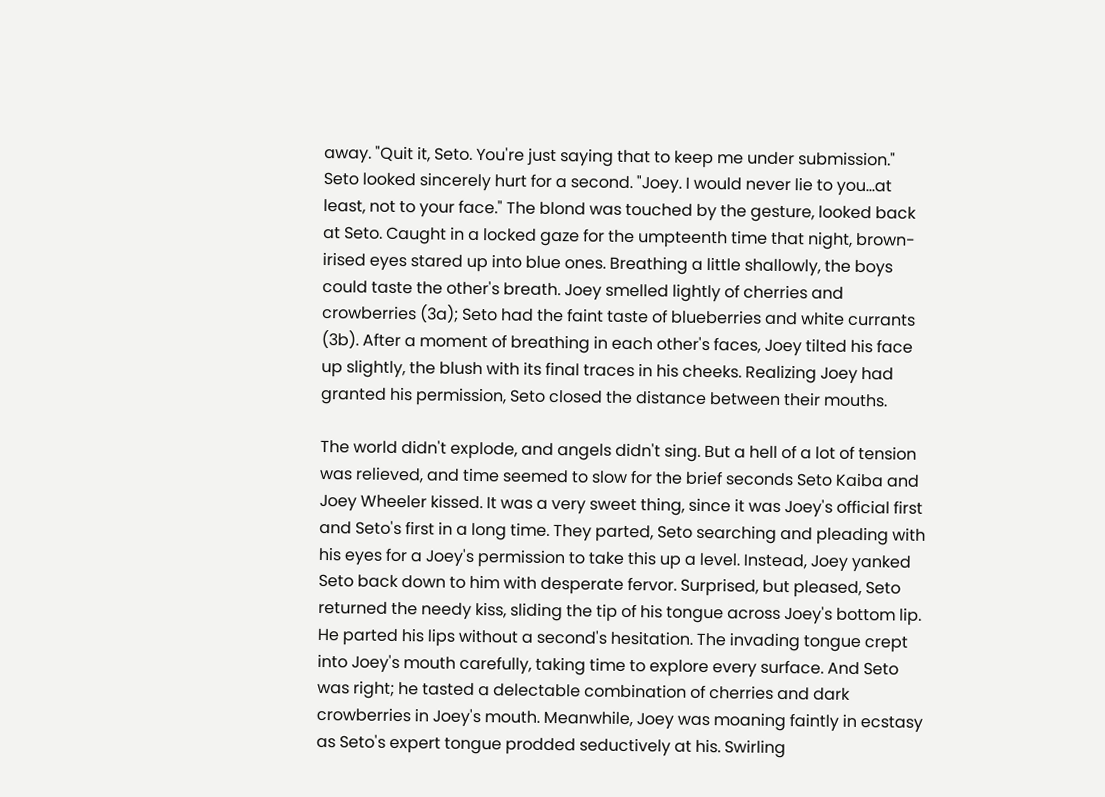away. "Quit it, Seto. You're just saying that to keep me under submission." Seto looked sincerely hurt for a second. "Joey. I would never lie to you…at least, not to your face." The blond was touched by the gesture, looked back at Seto. Caught in a locked gaze for the umpteenth time that night, brown-irised eyes stared up into blue ones. Breathing a little shallowly, the boys could taste the other's breath. Joey smelled lightly of cherries and crowberries (3a); Seto had the faint taste of blueberries and white currants (3b). After a moment of breathing in each other's faces, Joey tilted his face up slightly, the blush with its final traces in his cheeks. Realizing Joey had granted his permission, Seto closed the distance between their mouths.

The world didn't explode, and angels didn't sing. But a hell of a lot of tension was relieved, and time seemed to slow for the brief seconds Seto Kaiba and Joey Wheeler kissed. It was a very sweet thing, since it was Joey's official first and Seto's first in a long time. They parted, Seto searching and pleading with his eyes for a Joey's permission to take this up a level. Instead, Joey yanked Seto back down to him with desperate fervor. Surprised, but pleased, Seto returned the needy kiss, sliding the tip of his tongue across Joey's bottom lip. He parted his lips without a second's hesitation. The invading tongue crept into Joey's mouth carefully, taking time to explore every surface. And Seto was right; he tasted a delectable combination of cherries and dark crowberries in Joey's mouth. Meanwhile, Joey was moaning faintly in ecstasy as Seto's expert tongue prodded seductively at his. Swirling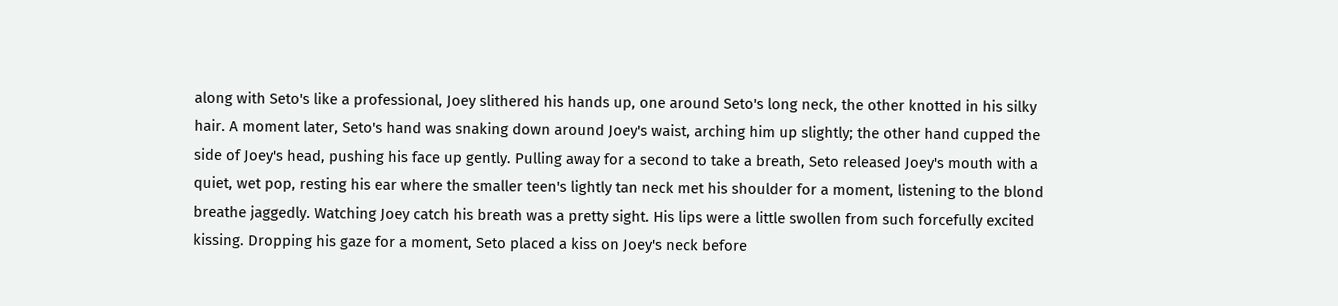along with Seto's like a professional, Joey slithered his hands up, one around Seto's long neck, the other knotted in his silky hair. A moment later, Seto's hand was snaking down around Joey's waist, arching him up slightly; the other hand cupped the side of Joey's head, pushing his face up gently. Pulling away for a second to take a breath, Seto released Joey's mouth with a quiet, wet pop, resting his ear where the smaller teen's lightly tan neck met his shoulder for a moment, listening to the blond breathe jaggedly. Watching Joey catch his breath was a pretty sight. His lips were a little swollen from such forcefully excited kissing. Dropping his gaze for a moment, Seto placed a kiss on Joey's neck before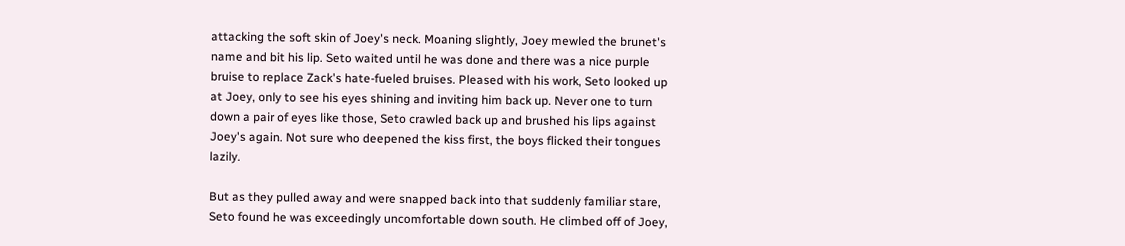attacking the soft skin of Joey's neck. Moaning slightly, Joey mewled the brunet's name and bit his lip. Seto waited until he was done and there was a nice purple bruise to replace Zack's hate-fueled bruises. Pleased with his work, Seto looked up at Joey, only to see his eyes shining and inviting him back up. Never one to turn down a pair of eyes like those, Seto crawled back up and brushed his lips against Joey's again. Not sure who deepened the kiss first, the boys flicked their tongues lazily.

But as they pulled away and were snapped back into that suddenly familiar stare, Seto found he was exceedingly uncomfortable down south. He climbed off of Joey,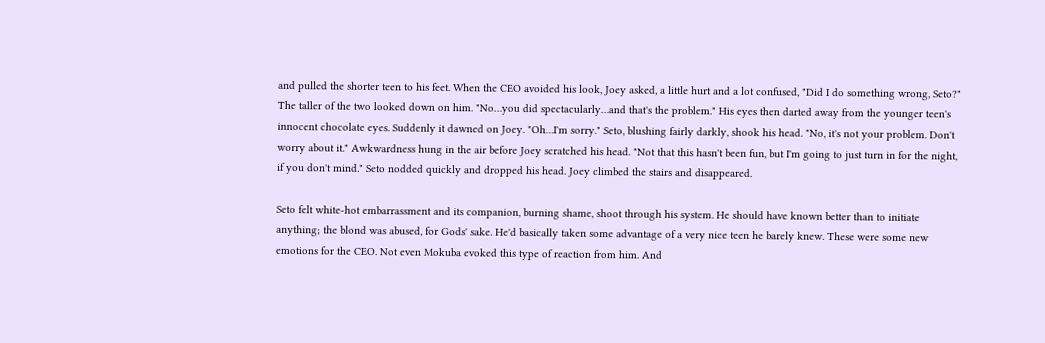and pulled the shorter teen to his feet. When the CEO avoided his look, Joey asked, a little hurt and a lot confused, "Did I do something wrong, Seto?" The taller of the two looked down on him. "No…you did spectacularly…and that's the problem." His eyes then darted away from the younger teen's innocent chocolate eyes. Suddenly it dawned on Joey. "Oh…I'm sorry." Seto, blushing fairly darkly, shook his head. "No, it's not your problem. Don't worry about it." Awkwardness hung in the air before Joey scratched his head. "Not that this hasn't been fun, but I'm going to just turn in for the night, if you don't mind." Seto nodded quickly and dropped his head. Joey climbed the stairs and disappeared.

Seto felt white-hot embarrassment and its companion, burning shame, shoot through his system. He should have known better than to initiate anything; the blond was abused, for Gods' sake. He'd basically taken some advantage of a very nice teen he barely knew. These were some new emotions for the CEO. Not even Mokuba evoked this type of reaction from him. And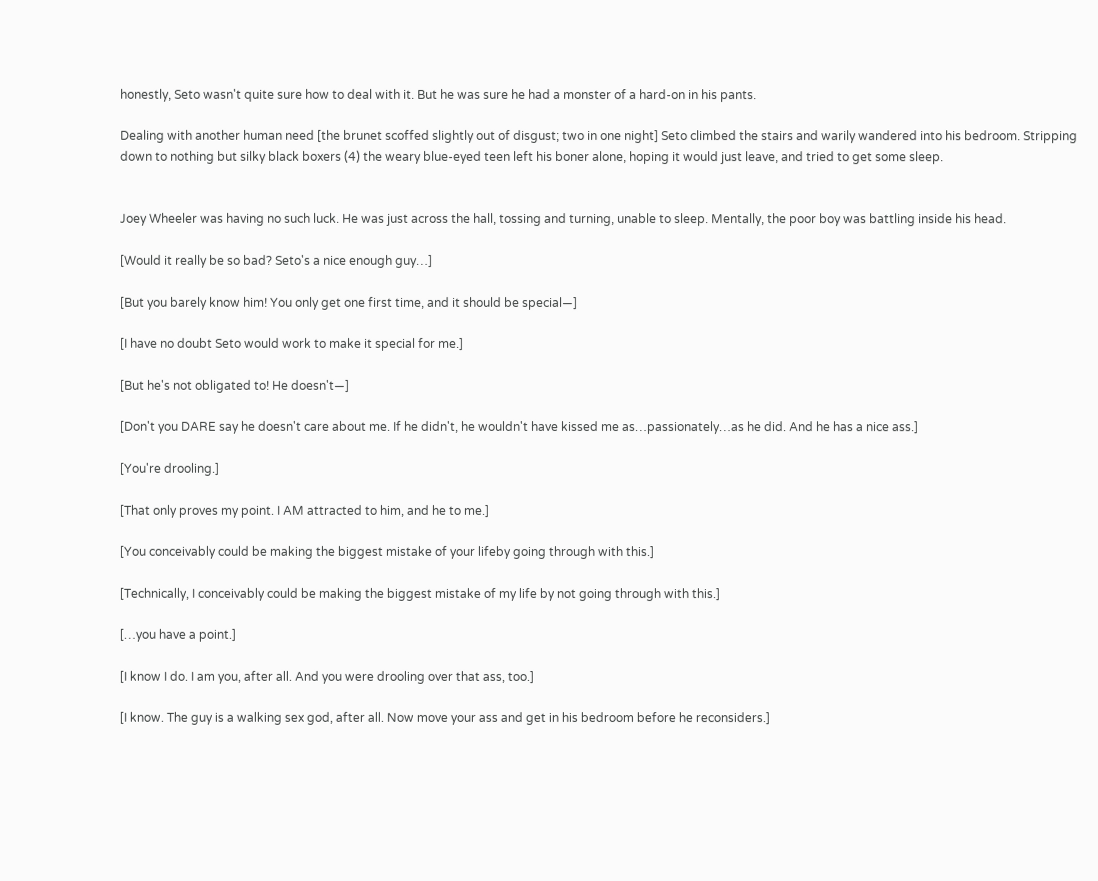honestly, Seto wasn't quite sure how to deal with it. But he was sure he had a monster of a hard-on in his pants.

Dealing with another human need [the brunet scoffed slightly out of disgust; two in one night] Seto climbed the stairs and warily wandered into his bedroom. Stripping down to nothing but silky black boxers (4) the weary blue-eyed teen left his boner alone, hoping it would just leave, and tried to get some sleep.


Joey Wheeler was having no such luck. He was just across the hall, tossing and turning, unable to sleep. Mentally, the poor boy was battling inside his head.

[Would it really be so bad? Seto's a nice enough guy…]

[But you barely know him! You only get one first time, and it should be special—]

[I have no doubt Seto would work to make it special for me.]

[But he's not obligated to! He doesn't—]

[Don't you DARE say he doesn't care about me. If he didn't, he wouldn't have kissed me as…passionately…as he did. And he has a nice ass.]

[You're drooling.]

[That only proves my point. I AM attracted to him, and he to me.]

[You conceivably could be making the biggest mistake of your lifeby going through with this.]

[Technically, I conceivably could be making the biggest mistake of my life by not going through with this.]

[…you have a point.]

[I know I do. I am you, after all. And you were drooling over that ass, too.]

[I know. The guy is a walking sex god, after all. Now move your ass and get in his bedroom before he reconsiders.]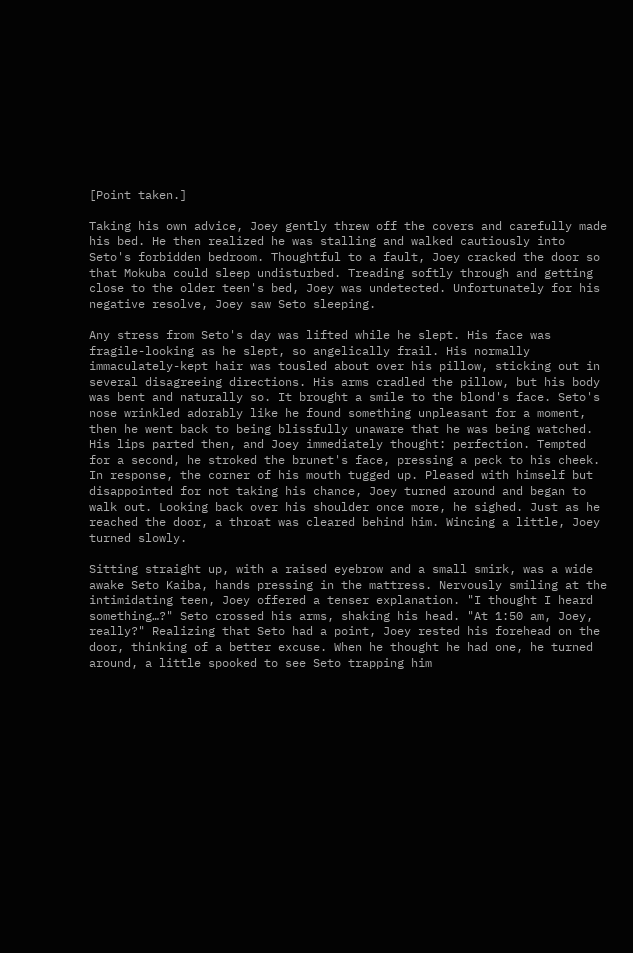[Point taken.]

Taking his own advice, Joey gently threw off the covers and carefully made his bed. He then realized he was stalling and walked cautiously into Seto's forbidden bedroom. Thoughtful to a fault, Joey cracked the door so that Mokuba could sleep undisturbed. Treading softly through and getting close to the older teen's bed, Joey was undetected. Unfortunately for his negative resolve, Joey saw Seto sleeping.

Any stress from Seto's day was lifted while he slept. His face was fragile-looking as he slept, so angelically frail. His normally immaculately-kept hair was tousled about over his pillow, sticking out in several disagreeing directions. His arms cradled the pillow, but his body was bent and naturally so. It brought a smile to the blond's face. Seto's nose wrinkled adorably like he found something unpleasant for a moment, then he went back to being blissfully unaware that he was being watched. His lips parted then, and Joey immediately thought: perfection. Tempted for a second, he stroked the brunet's face, pressing a peck to his cheek. In response, the corner of his mouth tugged up. Pleased with himself but disappointed for not taking his chance, Joey turned around and began to walk out. Looking back over his shoulder once more, he sighed. Just as he reached the door, a throat was cleared behind him. Wincing a little, Joey turned slowly.

Sitting straight up, with a raised eyebrow and a small smirk, was a wide awake Seto Kaiba, hands pressing in the mattress. Nervously smiling at the intimidating teen, Joey offered a tenser explanation. "I thought I heard something…?" Seto crossed his arms, shaking his head. "At 1:50 am, Joey, really?" Realizing that Seto had a point, Joey rested his forehead on the door, thinking of a better excuse. When he thought he had one, he turned around, a little spooked to see Seto trapping him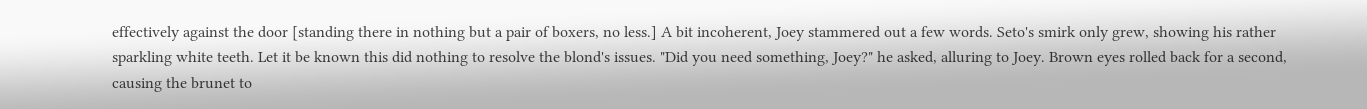effectively against the door [standing there in nothing but a pair of boxers, no less.] A bit incoherent, Joey stammered out a few words. Seto's smirk only grew, showing his rather sparkling white teeth. Let it be known this did nothing to resolve the blond's issues. "Did you need something, Joey?" he asked, alluring to Joey. Brown eyes rolled back for a second, causing the brunet to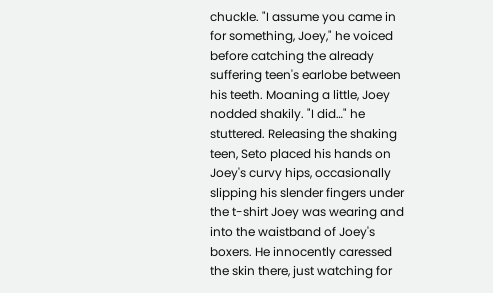chuckle. "I assume you came in for something, Joey," he voiced before catching the already suffering teen's earlobe between his teeth. Moaning a little, Joey nodded shakily. "I did…" he stuttered. Releasing the shaking teen, Seto placed his hands on Joey's curvy hips, occasionally slipping his slender fingers under the t-shirt Joey was wearing and into the waistband of Joey's boxers. He innocently caressed the skin there, just watching for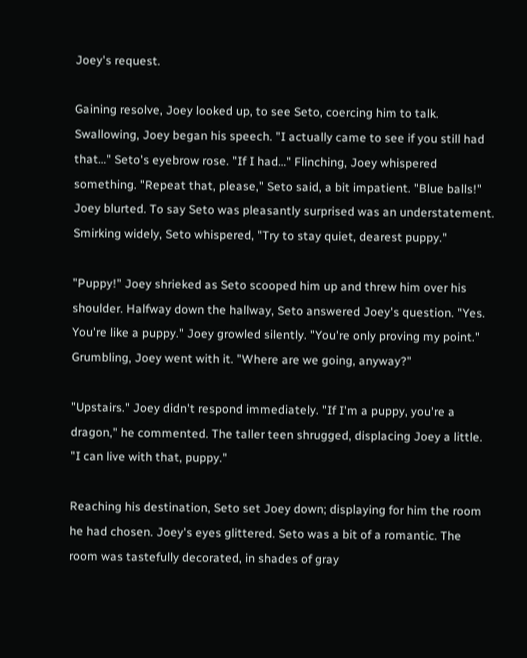Joey's request.

Gaining resolve, Joey looked up, to see Seto, coercing him to talk. Swallowing, Joey began his speech. "I actually came to see if you still had that…" Seto's eyebrow rose. "If I had…" Flinching, Joey whispered something. "Repeat that, please," Seto said, a bit impatient. "Blue balls!" Joey blurted. To say Seto was pleasantly surprised was an understatement. Smirking widely, Seto whispered, "Try to stay quiet, dearest puppy."

"Puppy!" Joey shrieked as Seto scooped him up and threw him over his shoulder. Halfway down the hallway, Seto answered Joey's question. "Yes. You're like a puppy." Joey growled silently. "You're only proving my point." Grumbling, Joey went with it. "Where are we going, anyway?"

"Upstairs." Joey didn't respond immediately. "If I'm a puppy, you're a dragon," he commented. The taller teen shrugged, displacing Joey a little. "I can live with that, puppy."

Reaching his destination, Seto set Joey down; displaying for him the room he had chosen. Joey's eyes glittered. Seto was a bit of a romantic. The room was tastefully decorated, in shades of gray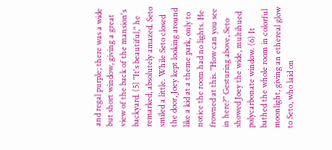and regal purple; there was a wide but short window, giving a great view of the back of the mansion's backyard. (5) "It's beautiful," he remarked, absolutely amazed. Seto smiled a little. While Seto closed the door, Joey kept looking around like a kid at a theme park, only to notice the room had no lights. He frowned at this. "How can you see in here?" Gesturing above, Seto showed Joey the wide, multihued polycarbonate window. (6) It bathed the whole room in colorful moonlight, giving an ethereal glow to Seto, who laid on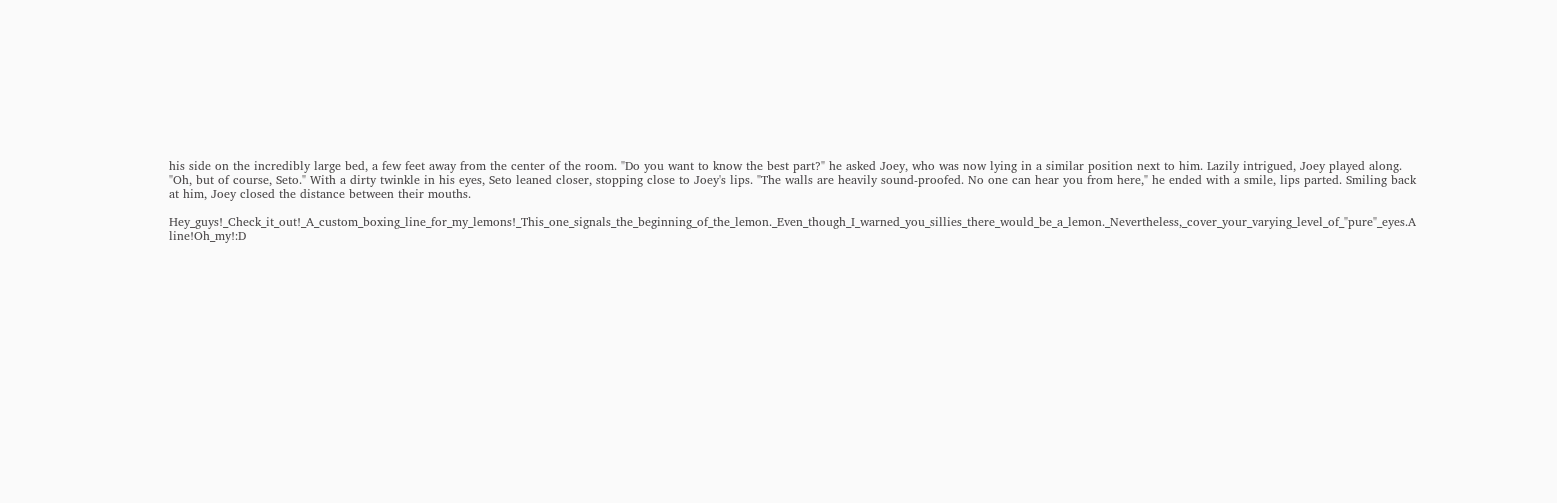his side on the incredibly large bed, a few feet away from the center of the room. "Do you want to know the best part?" he asked Joey, who was now lying in a similar position next to him. Lazily intrigued, Joey played along. "Oh, but of course, Seto." With a dirty twinkle in his eyes, Seto leaned closer, stopping close to Joey's lips. "The walls are heavily sound-proofed. No one can hear you from here," he ended with a smile, lips parted. Smiling back at him, Joey closed the distance between their mouths.

Hey_guys!_Check_it_out!_A_custom_boxing_line_for_my_lemons!_This_one_signals_the_beginning_of_the_lemon._Even_though_I_warned_you_sillies_there_would_be_a_lemon._Nevertheless,_cover_your_varying_level_of_"pure"_eyes.A line!Oh_my!:D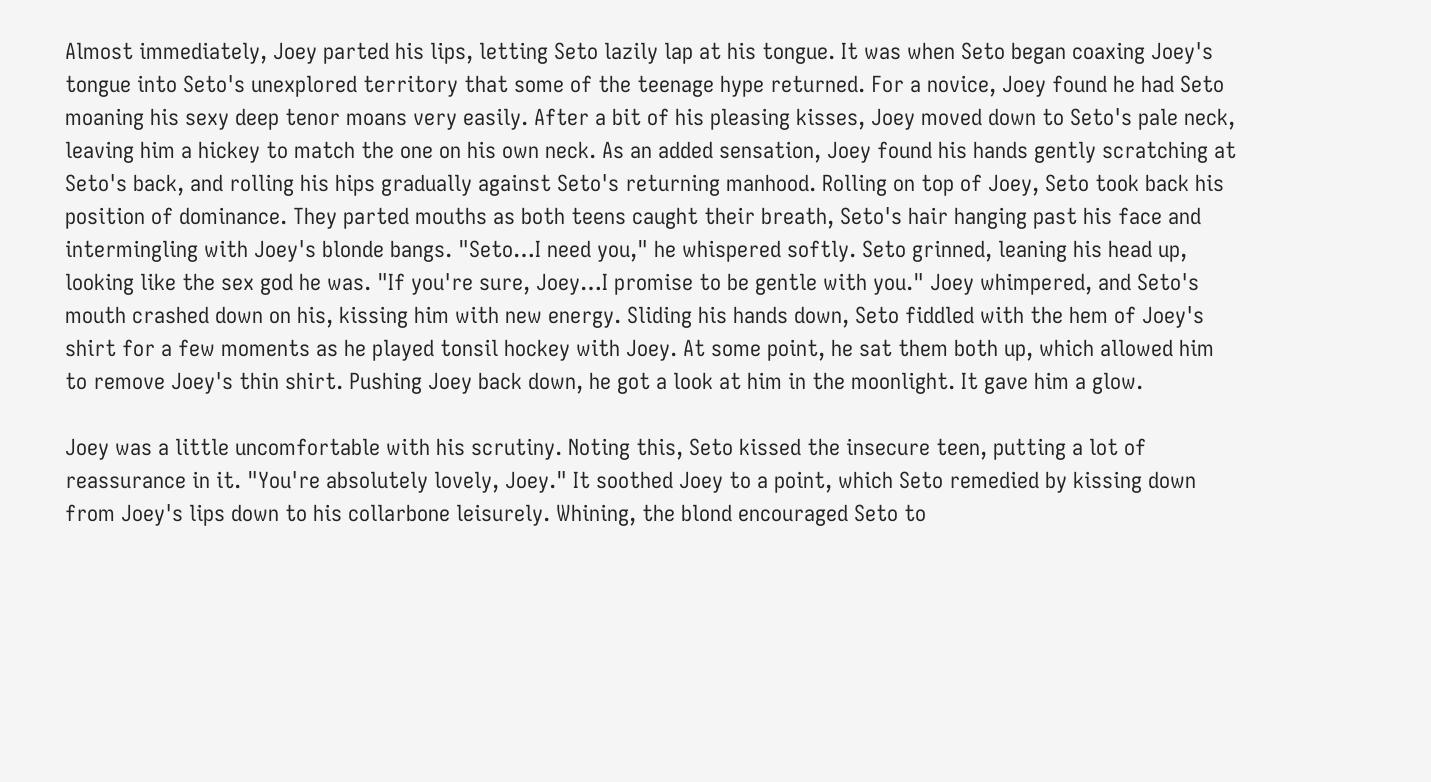Almost immediately, Joey parted his lips, letting Seto lazily lap at his tongue. It was when Seto began coaxing Joey's tongue into Seto's unexplored territory that some of the teenage hype returned. For a novice, Joey found he had Seto moaning his sexy deep tenor moans very easily. After a bit of his pleasing kisses, Joey moved down to Seto's pale neck, leaving him a hickey to match the one on his own neck. As an added sensation, Joey found his hands gently scratching at Seto's back, and rolling his hips gradually against Seto's returning manhood. Rolling on top of Joey, Seto took back his position of dominance. They parted mouths as both teens caught their breath, Seto's hair hanging past his face and intermingling with Joey's blonde bangs. "Seto…I need you," he whispered softly. Seto grinned, leaning his head up, looking like the sex god he was. "If you're sure, Joey…I promise to be gentle with you." Joey whimpered, and Seto's mouth crashed down on his, kissing him with new energy. Sliding his hands down, Seto fiddled with the hem of Joey's shirt for a few moments as he played tonsil hockey with Joey. At some point, he sat them both up, which allowed him to remove Joey's thin shirt. Pushing Joey back down, he got a look at him in the moonlight. It gave him a glow.

Joey was a little uncomfortable with his scrutiny. Noting this, Seto kissed the insecure teen, putting a lot of reassurance in it. "You're absolutely lovely, Joey." It soothed Joey to a point, which Seto remedied by kissing down from Joey's lips down to his collarbone leisurely. Whining, the blond encouraged Seto to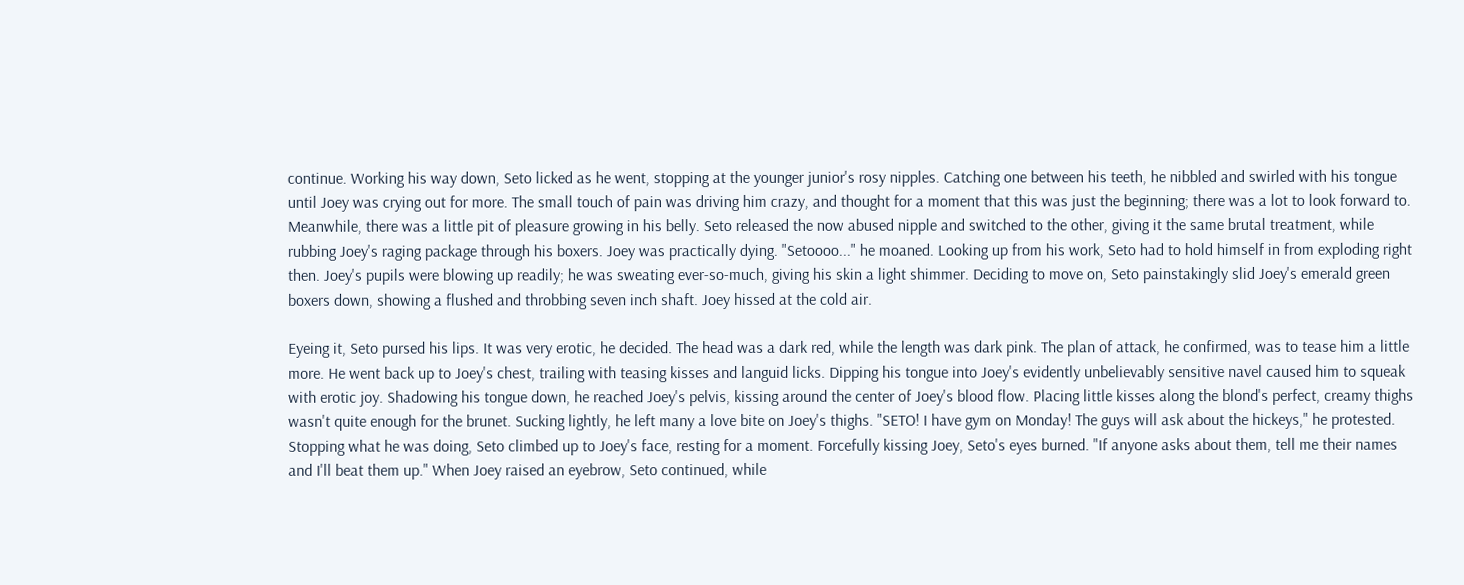continue. Working his way down, Seto licked as he went, stopping at the younger junior's rosy nipples. Catching one between his teeth, he nibbled and swirled with his tongue until Joey was crying out for more. The small touch of pain was driving him crazy, and thought for a moment that this was just the beginning; there was a lot to look forward to. Meanwhile, there was a little pit of pleasure growing in his belly. Seto released the now abused nipple and switched to the other, giving it the same brutal treatment, while rubbing Joey's raging package through his boxers. Joey was practically dying. "Setoooo..." he moaned. Looking up from his work, Seto had to hold himself in from exploding right then. Joey's pupils were blowing up readily; he was sweating ever-so-much, giving his skin a light shimmer. Deciding to move on, Seto painstakingly slid Joey's emerald green boxers down, showing a flushed and throbbing seven inch shaft. Joey hissed at the cold air.

Eyeing it, Seto pursed his lips. It was very erotic, he decided. The head was a dark red, while the length was dark pink. The plan of attack, he confirmed, was to tease him a little more. He went back up to Joey's chest, trailing with teasing kisses and languid licks. Dipping his tongue into Joey's evidently unbelievably sensitive navel caused him to squeak with erotic joy. Shadowing his tongue down, he reached Joey's pelvis, kissing around the center of Joey's blood flow. Placing little kisses along the blond's perfect, creamy thighs wasn't quite enough for the brunet. Sucking lightly, he left many a love bite on Joey's thighs. "SETO! I have gym on Monday! The guys will ask about the hickeys," he protested. Stopping what he was doing, Seto climbed up to Joey's face, resting for a moment. Forcefully kissing Joey, Seto's eyes burned. "If anyone asks about them, tell me their names and I'll beat them up." When Joey raised an eyebrow, Seto continued, while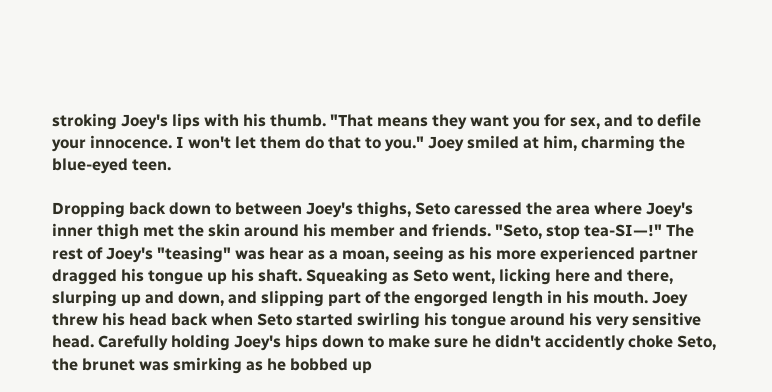stroking Joey's lips with his thumb. "That means they want you for sex, and to defile your innocence. I won't let them do that to you." Joey smiled at him, charming the blue-eyed teen.

Dropping back down to between Joey's thighs, Seto caressed the area where Joey's inner thigh met the skin around his member and friends. "Seto, stop tea-SI—!" The rest of Joey's "teasing" was hear as a moan, seeing as his more experienced partner dragged his tongue up his shaft. Squeaking as Seto went, licking here and there, slurping up and down, and slipping part of the engorged length in his mouth. Joey threw his head back when Seto started swirling his tongue around his very sensitive head. Carefully holding Joey's hips down to make sure he didn't accidently choke Seto, the brunet was smirking as he bobbed up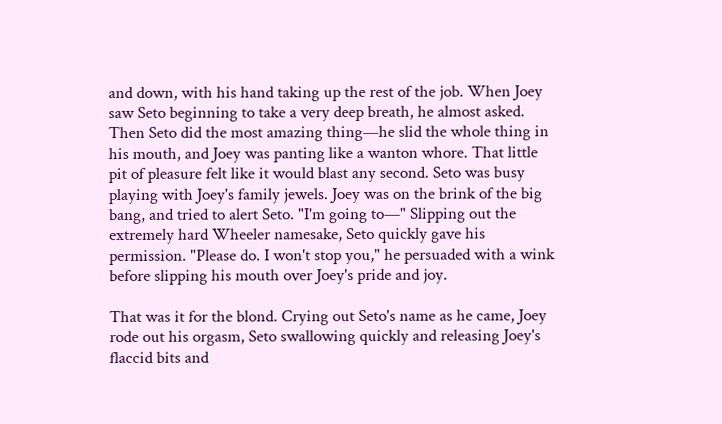and down, with his hand taking up the rest of the job. When Joey saw Seto beginning to take a very deep breath, he almost asked. Then Seto did the most amazing thing—he slid the whole thing in his mouth, and Joey was panting like a wanton whore. That little pit of pleasure felt like it would blast any second. Seto was busy playing with Joey's family jewels. Joey was on the brink of the big bang, and tried to alert Seto. "I'm going to—" Slipping out the extremely hard Wheeler namesake, Seto quickly gave his permission. "Please do. I won't stop you," he persuaded with a wink before slipping his mouth over Joey's pride and joy.

That was it for the blond. Crying out Seto's name as he came, Joey rode out his orgasm, Seto swallowing quickly and releasing Joey's flaccid bits and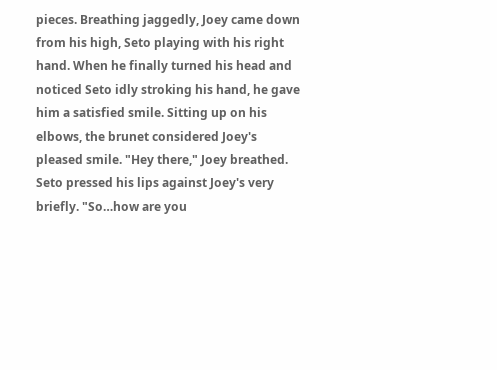pieces. Breathing jaggedly, Joey came down from his high, Seto playing with his right hand. When he finally turned his head and noticed Seto idly stroking his hand, he gave him a satisfied smile. Sitting up on his elbows, the brunet considered Joey's pleased smile. "Hey there," Joey breathed. Seto pressed his lips against Joey's very briefly. "So…how are you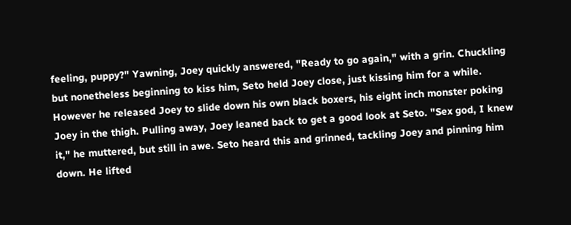feeling, puppy?" Yawning, Joey quickly answered, "Ready to go again," with a grin. Chuckling but nonetheless beginning to kiss him, Seto held Joey close, just kissing him for a while. However he released Joey to slide down his own black boxers, his eight inch monster poking Joey in the thigh. Pulling away, Joey leaned back to get a good look at Seto. "Sex god, I knew it," he muttered, but still in awe. Seto heard this and grinned, tackling Joey and pinning him down. He lifted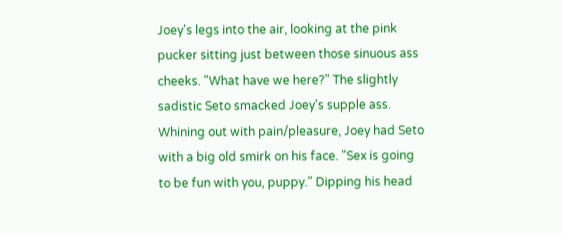Joey's legs into the air, looking at the pink pucker sitting just between those sinuous ass cheeks. "What have we here?" The slightly sadistic Seto smacked Joey's supple ass. Whining out with pain/pleasure, Joey had Seto with a big old smirk on his face. "Sex is going to be fun with you, puppy." Dipping his head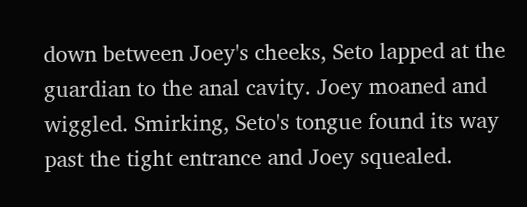down between Joey's cheeks, Seto lapped at the guardian to the anal cavity. Joey moaned and wiggled. Smirking, Seto's tongue found its way past the tight entrance and Joey squealed.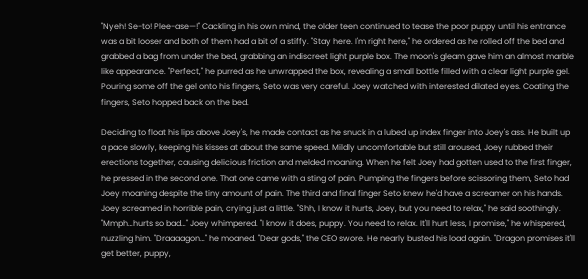"Nyeh! Se-to! Plee-ase—!" Cackling in his own mind, the older teen continued to tease the poor puppy until his entrance was a bit looser and both of them had a bit of a stiffy. "Stay here. I'm right here," he ordered as he rolled off the bed and grabbed a bag from under the bed, grabbing an indiscreet light purple box. The moon's gleam gave him an almost marble like appearance. "Perfect," he purred as he unwrapped the box, revealing a small bottle filled with a clear light purple gel. Pouring some off the gel onto his fingers, Seto was very careful. Joey watched with interested dilated eyes. Coating the fingers, Seto hopped back on the bed.

Deciding to float his lips above Joey's, he made contact as he snuck in a lubed up index finger into Joey's ass. He built up a pace slowly, keeping his kisses at about the same speed. Mildly uncomfortable but still aroused, Joey rubbed their erections together, causing delicious friction and melded moaning. When he felt Joey had gotten used to the first finger, he pressed in the second one. That one came with a sting of pain. Pumping the fingers before scissoring them, Seto had Joey moaning despite the tiny amount of pain. The third and final finger Seto knew he'd have a screamer on his hands. Joey screamed in horrible pain, crying just a little. "Shh, I know it hurts, Joey, but you need to relax," he said soothingly. "Mmph…hurts so bad…" Joey whimpered. "I know it does, puppy. You need to relax. It'll hurt less, I promise," he whispered, nuzzling him. "Draaaagon…" he moaned. "Dear gods," the CEO swore. He nearly busted his load again. "Dragon promises it'll get better, puppy,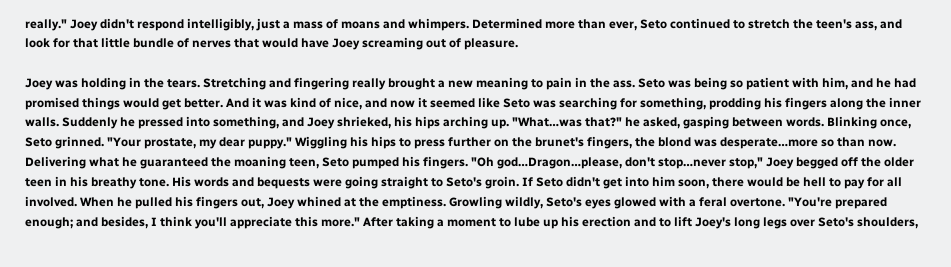really." Joey didn't respond intelligibly, just a mass of moans and whimpers. Determined more than ever, Seto continued to stretch the teen's ass, and look for that little bundle of nerves that would have Joey screaming out of pleasure.

Joey was holding in the tears. Stretching and fingering really brought a new meaning to pain in the ass. Seto was being so patient with him, and he had promised things would get better. And it was kind of nice, and now it seemed like Seto was searching for something, prodding his fingers along the inner walls. Suddenly he pressed into something, and Joey shrieked, his hips arching up. "What…was that?" he asked, gasping between words. Blinking once, Seto grinned. "Your prostate, my dear puppy." Wiggling his hips to press further on the brunet's fingers, the blond was desperate…more so than now. Delivering what he guaranteed the moaning teen, Seto pumped his fingers. "Oh god…Dragon…please, don't stop…never stop," Joey begged off the older teen in his breathy tone. His words and bequests were going straight to Seto's groin. If Seto didn't get into him soon, there would be hell to pay for all involved. When he pulled his fingers out, Joey whined at the emptiness. Growling wildly, Seto's eyes glowed with a feral overtone. "You're prepared enough; and besides, I think you'll appreciate this more." After taking a moment to lube up his erection and to lift Joey's long legs over Seto's shoulders,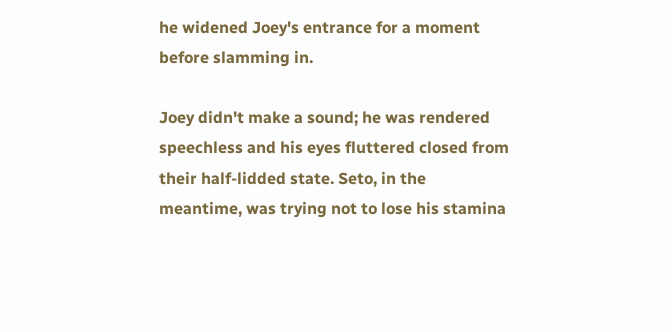he widened Joey's entrance for a moment before slamming in.

Joey didn't make a sound; he was rendered speechless and his eyes fluttered closed from their half-lidded state. Seto, in the meantime, was trying not to lose his stamina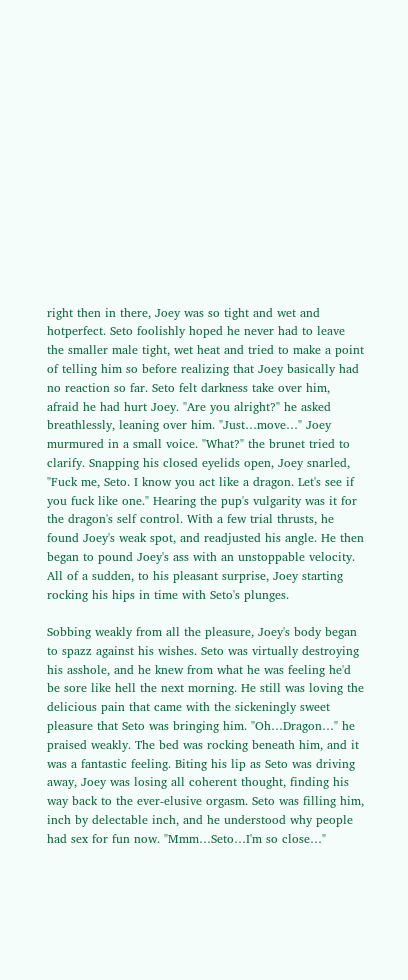right then in there, Joey was so tight and wet and hotperfect. Seto foolishly hoped he never had to leave the smaller male tight, wet heat and tried to make a point of telling him so before realizing that Joey basically had no reaction so far. Seto felt darkness take over him, afraid he had hurt Joey. "Are you alright?" he asked breathlessly, leaning over him. "Just…move…" Joey murmured in a small voice. "What?" the brunet tried to clarify. Snapping his closed eyelids open, Joey snarled, "Fuck me, Seto. I know you act like a dragon. Let's see if you fuck like one." Hearing the pup's vulgarity was it for the dragon's self control. With a few trial thrusts, he found Joey's weak spot, and readjusted his angle. He then began to pound Joey's ass with an unstoppable velocity. All of a sudden, to his pleasant surprise, Joey starting rocking his hips in time with Seto's plunges.

Sobbing weakly from all the pleasure, Joey's body began to spazz against his wishes. Seto was virtually destroying his asshole, and he knew from what he was feeling he'd be sore like hell the next morning. He still was loving the delicious pain that came with the sickeningly sweet pleasure that Seto was bringing him. "Oh…Dragon…" he praised weakly. The bed was rocking beneath him, and it was a fantastic feeling. Biting his lip as Seto was driving away, Joey was losing all coherent thought, finding his way back to the ever-elusive orgasm. Seto was filling him, inch by delectable inch, and he understood why people had sex for fun now. "Mmm…Seto…I'm so close…"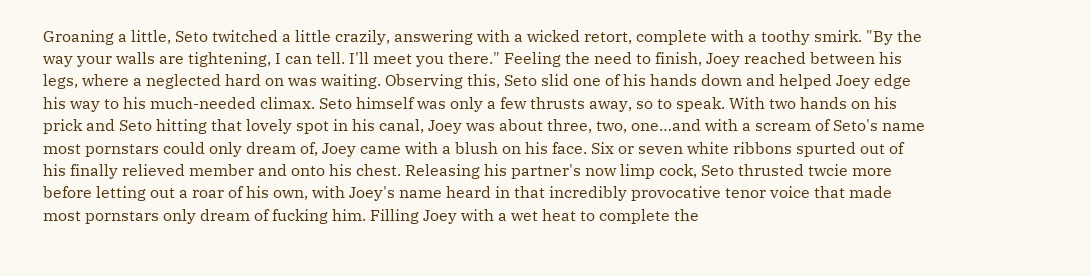Groaning a little, Seto twitched a little crazily, answering with a wicked retort, complete with a toothy smirk. "By the way your walls are tightening, I can tell. I'll meet you there." Feeling the need to finish, Joey reached between his legs, where a neglected hard on was waiting. Observing this, Seto slid one of his hands down and helped Joey edge his way to his much-needed climax. Seto himself was only a few thrusts away, so to speak. With two hands on his prick and Seto hitting that lovely spot in his canal, Joey was about three, two, one…and with a scream of Seto's name most pornstars could only dream of, Joey came with a blush on his face. Six or seven white ribbons spurted out of his finally relieved member and onto his chest. Releasing his partner's now limp cock, Seto thrusted twcie more before letting out a roar of his own, with Joey's name heard in that incredibly provocative tenor voice that made most pornstars only dream of fucking him. Filling Joey with a wet heat to complete the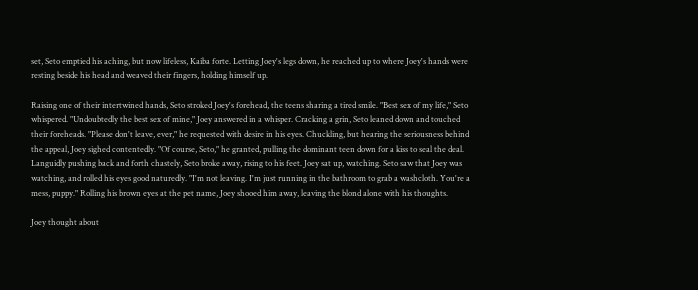set, Seto emptied his aching, but now lifeless, Kaiba forte. Letting Joey's legs down, he reached up to where Joey's hands were resting beside his head and weaved their fingers, holding himself up.

Raising one of their intertwined hands, Seto stroked Joey's forehead, the teens sharing a tired smile. "Best sex of my life," Seto whispered. "Undoubtedly the best sex of mine," Joey answered in a whisper. Cracking a grin, Seto leaned down and touched their foreheads. "Please don't leave, ever," he requested with desire in his eyes. Chuckling, but hearing the seriousness behind the appeal, Joey sighed contentedly. "Of course, Seto," he granted, pulling the dominant teen down for a kiss to seal the deal. Languidly pushing back and forth chastely, Seto broke away, rising to his feet. Joey sat up, watching. Seto saw that Joey was watching, and rolled his eyes good naturedly. "I'm not leaving. I'm just running in the bathroom to grab a washcloth. You're a mess, puppy." Rolling his brown eyes at the pet name, Joey shooed him away, leaving the blond alone with his thoughts.

Joey thought about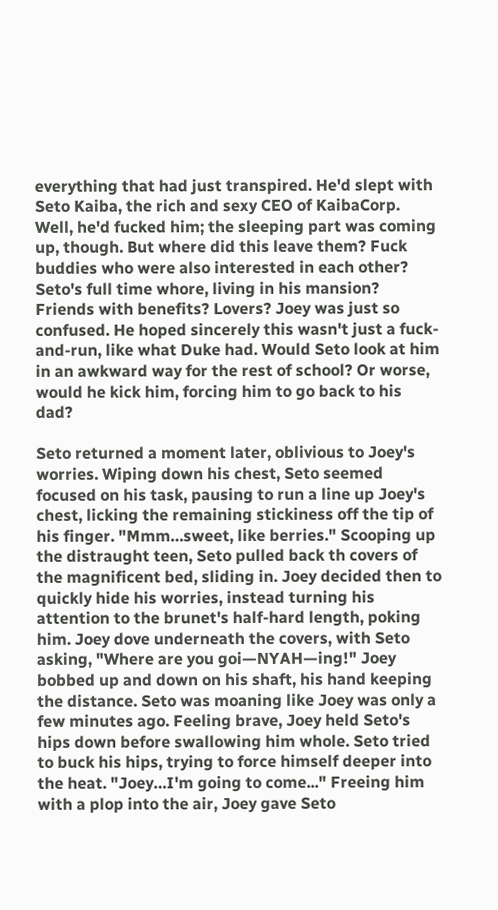everything that had just transpired. He'd slept with Seto Kaiba, the rich and sexy CEO of KaibaCorp. Well, he'd fucked him; the sleeping part was coming up, though. But where did this leave them? Fuck buddies who were also interested in each other? Seto's full time whore, living in his mansion? Friends with benefits? Lovers? Joey was just so confused. He hoped sincerely this wasn't just a fuck-and-run, like what Duke had. Would Seto look at him in an awkward way for the rest of school? Or worse, would he kick him, forcing him to go back to his dad?

Seto returned a moment later, oblivious to Joey's worries. Wiping down his chest, Seto seemed focused on his task, pausing to run a line up Joey's chest, licking the remaining stickiness off the tip of his finger. "Mmm…sweet, like berries." Scooping up the distraught teen, Seto pulled back th covers of the magnificent bed, sliding in. Joey decided then to quickly hide his worries, instead turning his attention to the brunet's half-hard length, poking him. Joey dove underneath the covers, with Seto asking, "Where are you goi—NYAH—ing!" Joey bobbed up and down on his shaft, his hand keeping the distance. Seto was moaning like Joey was only a few minutes ago. Feeling brave, Joey held Seto's hips down before swallowing him whole. Seto tried to buck his hips, trying to force himself deeper into the heat. "Joey…I'm going to come..." Freeing him with a plop into the air, Joey gave Seto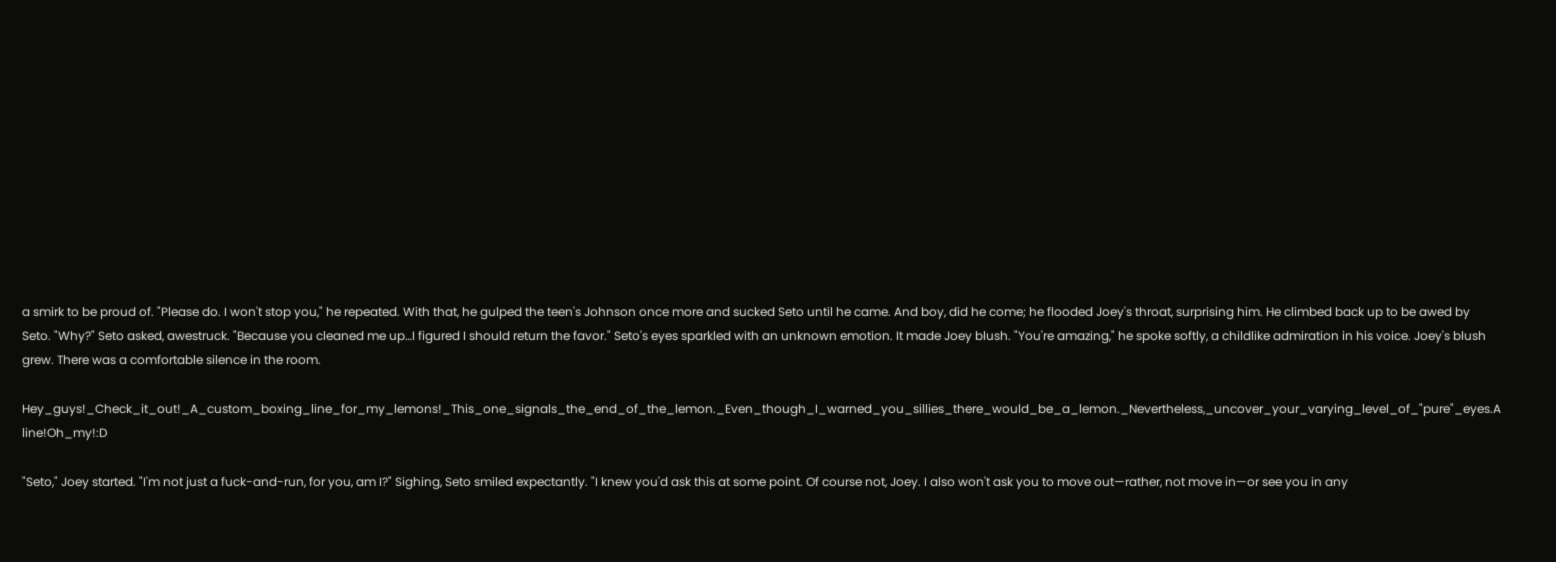a smirk to be proud of. "Please do. I won't stop you," he repeated. With that, he gulped the teen's Johnson once more and sucked Seto until he came. And boy, did he come; he flooded Joey's throat, surprising him. He climbed back up to be awed by Seto. "Why?" Seto asked, awestruck. "Because you cleaned me up…I figured I should return the favor." Seto's eyes sparkled with an unknown emotion. It made Joey blush. "You're amazing," he spoke softly, a childlike admiration in his voice. Joey's blush grew. There was a comfortable silence in the room.

Hey_guys!_Check_it_out!_A_custom_boxing_line_for_my_lemons!_This_one_signals_the_end_of_the_lemon._Even_though_I_warned_you_sillies_there_would_be_a_lemon._Nevertheless,_uncover_your_varying_level_of_"pure"_eyes.A line!Oh_my!:D

"Seto," Joey started. "I'm not just a fuck-and-run, for you, am I?" Sighing, Seto smiled expectantly. "I knew you'd ask this at some point. Of course not, Joey. I also won't ask you to move out—rather, not move in—or see you in any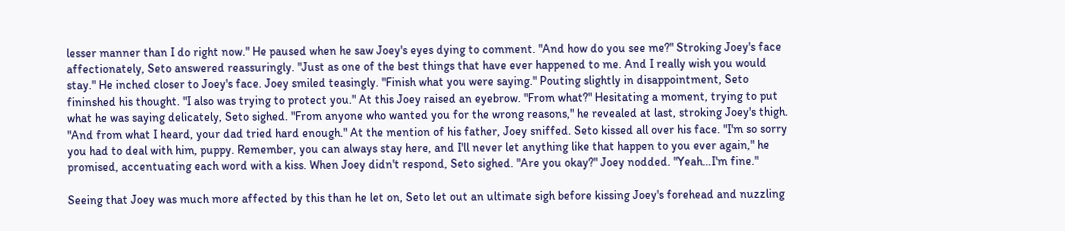lesser manner than I do right now." He paused when he saw Joey's eyes dying to comment. "And how do you see me?" Stroking Joey's face affectionately, Seto answered reassuringly. "Just as one of the best things that have ever happened to me. And I really wish you would stay." He inched closer to Joey's face. Joey smiled teasingly. "Finish what you were saying." Pouting slightly in disappointment, Seto fininshed his thought. "I also was trying to protect you." At this Joey raised an eyebrow. "From what?" Hesitating a moment, trying to put what he was saying delicately, Seto sighed. "From anyone who wanted you for the wrong reasons," he revealed at last, stroking Joey's thigh. "And from what I heard, your dad tried hard enough." At the mention of his father, Joey sniffed. Seto kissed all over his face. "I'm so sorry you had to deal with him, puppy. Remember, you can always stay here, and I'll never let anything like that happen to you ever again," he promised, accentuating each word with a kiss. When Joey didn't respond, Seto sighed. "Are you okay?" Joey nodded. "Yeah…I'm fine."

Seeing that Joey was much more affected by this than he let on, Seto let out an ultimate sigh before kissing Joey's forehead and nuzzling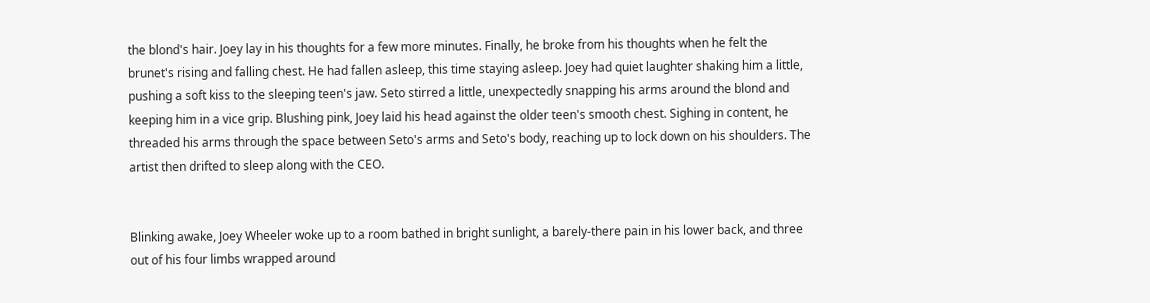the blond's hair. Joey lay in his thoughts for a few more minutes. Finally, he broke from his thoughts when he felt the brunet's rising and falling chest. He had fallen asleep, this time staying asleep. Joey had quiet laughter shaking him a little, pushing a soft kiss to the sleeping teen's jaw. Seto stirred a little, unexpectedly snapping his arms around the blond and keeping him in a vice grip. Blushing pink, Joey laid his head against the older teen's smooth chest. Sighing in content, he threaded his arms through the space between Seto's arms and Seto's body, reaching up to lock down on his shoulders. The artist then drifted to sleep along with the CEO.


Blinking awake, Joey Wheeler woke up to a room bathed in bright sunlight, a barely-there pain in his lower back, and three out of his four limbs wrapped around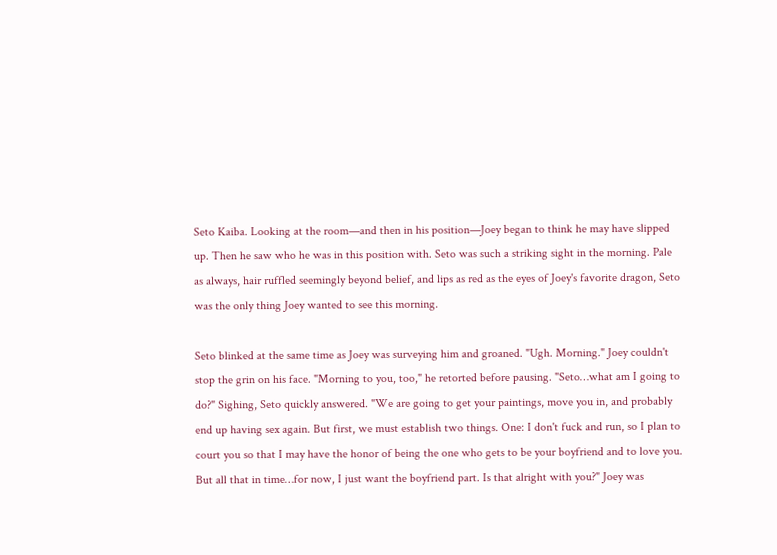Seto Kaiba. Looking at the room—and then in his position—Joey began to think he may have slipped up. Then he saw who he was in this position with. Seto was such a striking sight in the morning. Pale as always, hair ruffled seemingly beyond belief, and lips as red as the eyes of Joey's favorite dragon, Seto was the only thing Joey wanted to see this morning.

Seto blinked at the same time as Joey was surveying him and groaned. "Ugh. Morning." Joey couldn't stop the grin on his face. "Morning to you, too," he retorted before pausing. "Seto…what am I going to do?" Sighing, Seto quickly answered. "We are going to get your paintings, move you in, and probably end up having sex again. But first, we must establish two things. One: I don't fuck and run, so I plan to court you so that I may have the honor of being the one who gets to be your boyfriend and to love you. But all that in time…for now, I just want the boyfriend part. Is that alright with you?" Joey was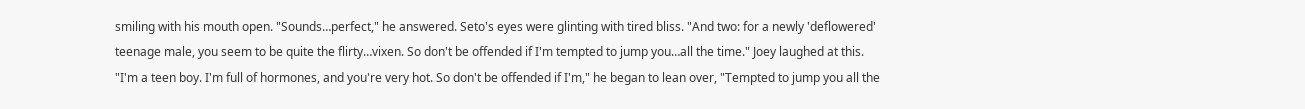smiling with his mouth open. "Sounds…perfect," he answered. Seto's eyes were glinting with tired bliss. "And two: for a newly 'deflowered' teenage male, you seem to be quite the flirty…vixen. So don't be offended if I'm tempted to jump you…all the time." Joey laughed at this. "I'm a teen boy. I'm full of hormones, and you're very hot. So don't be offended if I'm," he began to lean over, "Tempted to jump you all the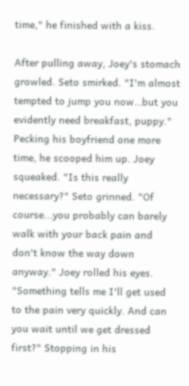time," he finished with a kiss.

After pulling away, Joey's stomach growled. Seto smirked. "I'm almost tempted to jump you now…but you evidently need breakfast, puppy." Pecking his boyfriend one more time, he scooped him up. Joey squeaked. "Is this really necessary?" Seto grinned. "Of course...you probably can barely walk with your back pain and don't know the way down anyway." Joey rolled his eyes. "Something tells me I'll get used to the pain very quickly. And can you wait until we get dressed first?" Stopping in his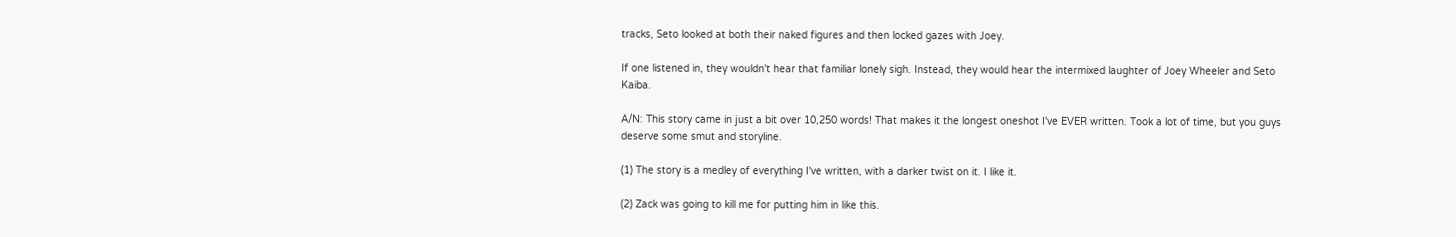tracks, Seto looked at both their naked figures and then locked gazes with Joey.

If one listened in, they wouldn't hear that familiar lonely sigh. Instead, they would hear the intermixed laughter of Joey Wheeler and Seto Kaiba.

A/N: This story came in just a bit over 10,250 words! That makes it the longest oneshot I've EVER written. Took a lot of time, but you guys deserve some smut and storyline.

(1) The story is a medley of everything I've written, with a darker twist on it. I like it.

(2) Zack was going to kill me for putting him in like this.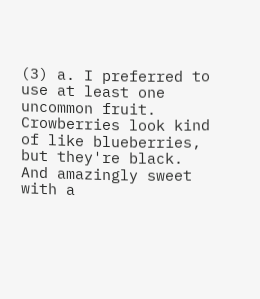(3) a. I preferred to use at least one uncommon fruit. Crowberries look kind of like blueberries, but they're black. And amazingly sweet with a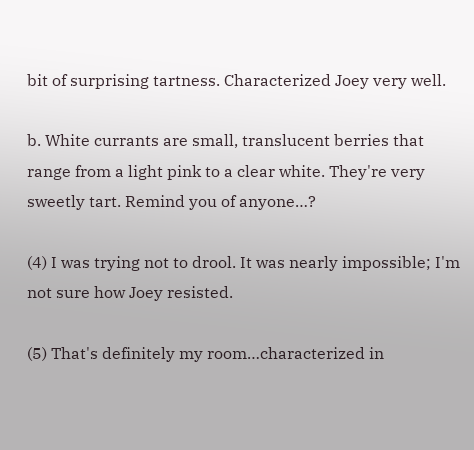bit of surprising tartness. Characterized Joey very well.

b. White currants are small, translucent berries that range from a light pink to a clear white. They're very sweetly tart. Remind you of anyone…?

(4) I was trying not to drool. It was nearly impossible; I'm not sure how Joey resisted.

(5) That's definitely my room…characterized in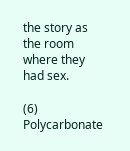the story as the room where they had sex.

(6) Polycarbonate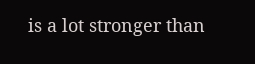is a lot stronger than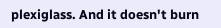plexiglass. And it doesn't burn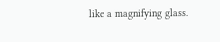like a magnifying glass.